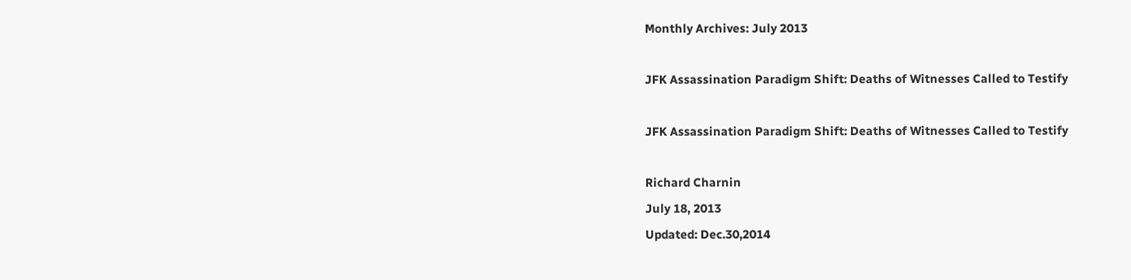Monthly Archives: July 2013

JFK Assassination Paradigm Shift: Deaths of Witnesses Called to Testify

JFK Assassination Paradigm Shift: Deaths of Witnesses Called to Testify

Richard Charnin
July 18, 2013
Updated: Dec.30,2014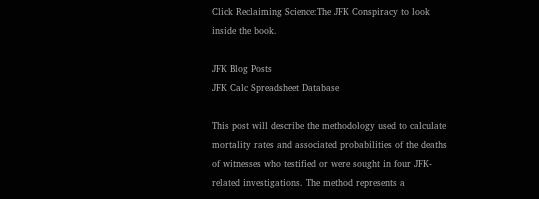Click Reclaiming Science:The JFK Conspiracy to look inside the book.

JFK Blog Posts
JFK Calc Spreadsheet Database

This post will describe the methodology used to calculate mortality rates and associated probabilities of the deaths of witnesses who testified or were sought in four JFK-related investigations. The method represents a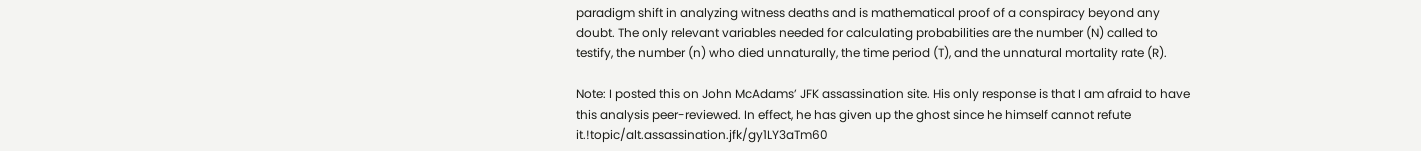paradigm shift in analyzing witness deaths and is mathematical proof of a conspiracy beyond any doubt. The only relevant variables needed for calculating probabilities are the number (N) called to testify, the number (n) who died unnaturally, the time period (T), and the unnatural mortality rate (R).

Note: I posted this on John McAdams’ JFK assassination site. His only response is that I am afraid to have this analysis peer-reviewed. In effect, he has given up the ghost since he himself cannot refute it.!topic/alt.assassination.jfk/gy1LY3aTm60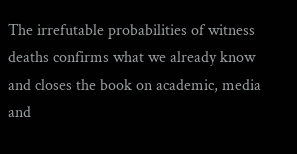The irrefutable probabilities of witness deaths confirms what we already know and closes the book on academic, media and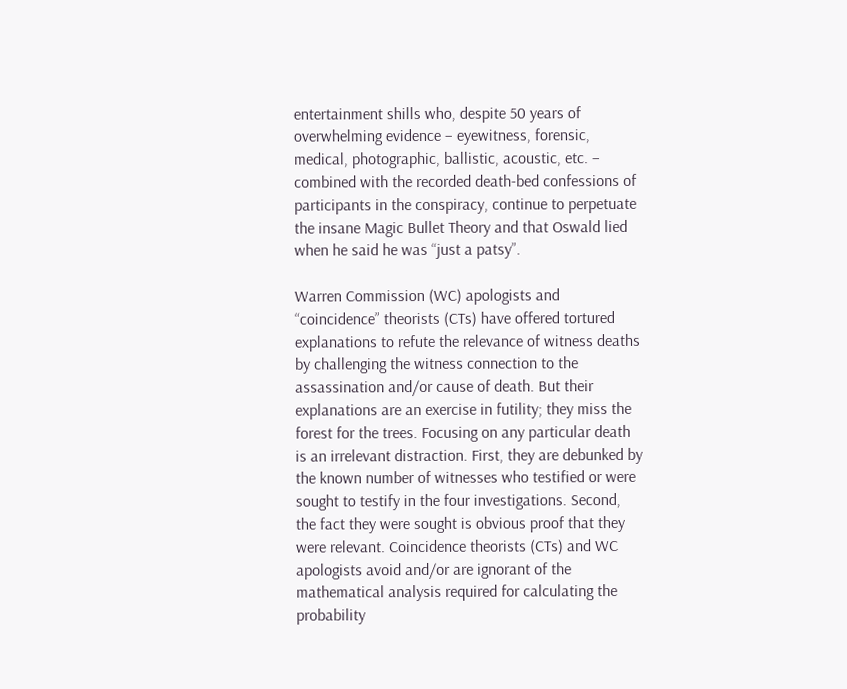entertainment shills who, despite 50 years of overwhelming evidence – eyewitness, forensic, medical, photographic, ballistic, acoustic, etc. – combined with the recorded death-bed confessions of participants in the conspiracy, continue to perpetuate the insane Magic Bullet Theory and that Oswald lied when he said he was “just a patsy”.

Warren Commission (WC) apologists and “coincidence” theorists (CTs) have offered tortured explanations to refute the relevance of witness deaths by challenging the witness connection to the assassination and/or cause of death. But their explanations are an exercise in futility; they miss the forest for the trees. Focusing on any particular death is an irrelevant distraction. First, they are debunked by the known number of witnesses who testified or were sought to testify in the four investigations. Second, the fact they were sought is obvious proof that they were relevant. Coincidence theorists (CTs) and WC apologists avoid and/or are ignorant of the mathematical analysis required for calculating the probability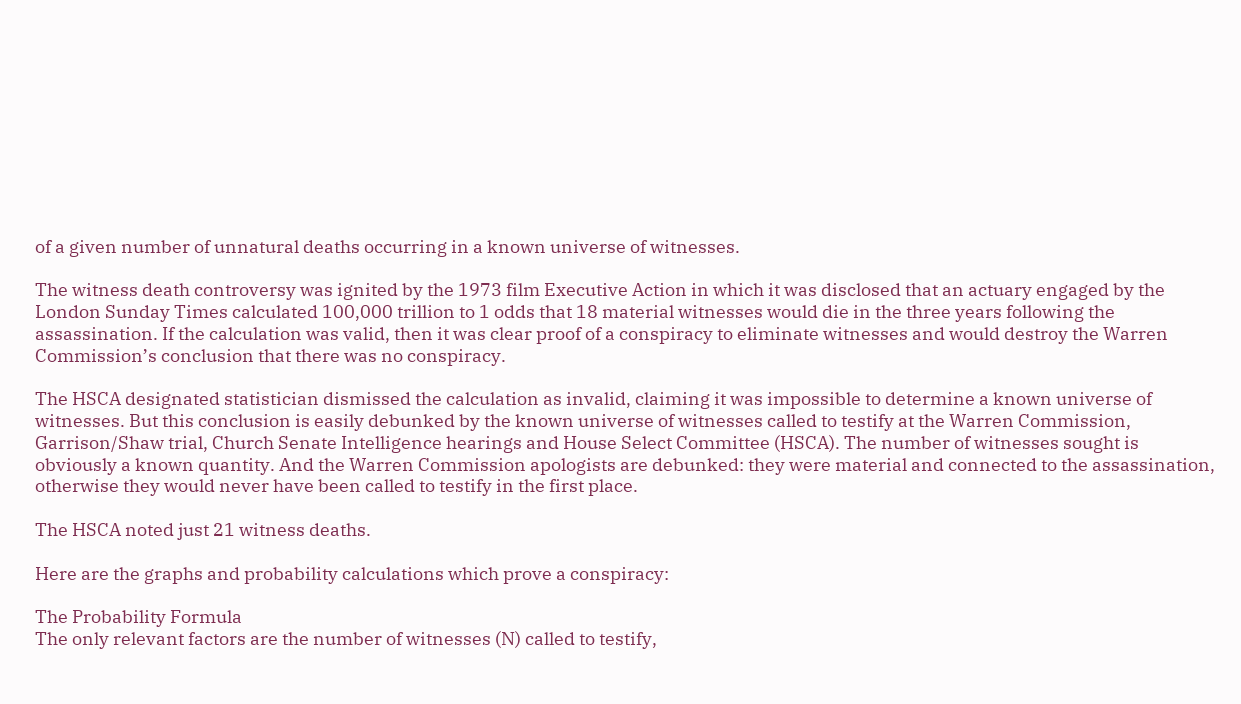of a given number of unnatural deaths occurring in a known universe of witnesses.

The witness death controversy was ignited by the 1973 film Executive Action in which it was disclosed that an actuary engaged by the London Sunday Times calculated 100,000 trillion to 1 odds that 18 material witnesses would die in the three years following the assassination. If the calculation was valid, then it was clear proof of a conspiracy to eliminate witnesses and would destroy the Warren Commission’s conclusion that there was no conspiracy.

The HSCA designated statistician dismissed the calculation as invalid, claiming it was impossible to determine a known universe of witnesses. But this conclusion is easily debunked by the known universe of witnesses called to testify at the Warren Commission, Garrison/Shaw trial, Church Senate Intelligence hearings and House Select Committee (HSCA). The number of witnesses sought is obviously a known quantity. And the Warren Commission apologists are debunked: they were material and connected to the assassination, otherwise they would never have been called to testify in the first place.

The HSCA noted just 21 witness deaths.

Here are the graphs and probability calculations which prove a conspiracy:

The Probability Formula
The only relevant factors are the number of witnesses (N) called to testify,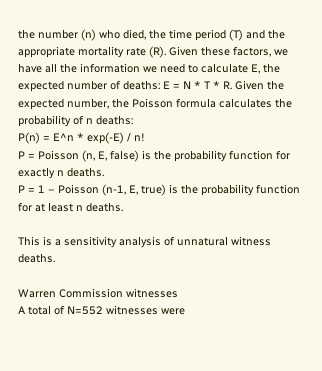the number (n) who died, the time period (T) and the appropriate mortality rate (R). Given these factors, we have all the information we need to calculate E, the expected number of deaths: E = N * T * R. Given the expected number, the Poisson formula calculates the probability of n deaths:
P(n) = E^n * exp(-E) / n!
P = Poisson (n, E, false) is the probability function for exactly n deaths.
P = 1 – Poisson (n-1, E, true) is the probability function for at least n deaths.

This is a sensitivity analysis of unnatural witness deaths.

Warren Commission witnesses
A total of N=552 witnesses were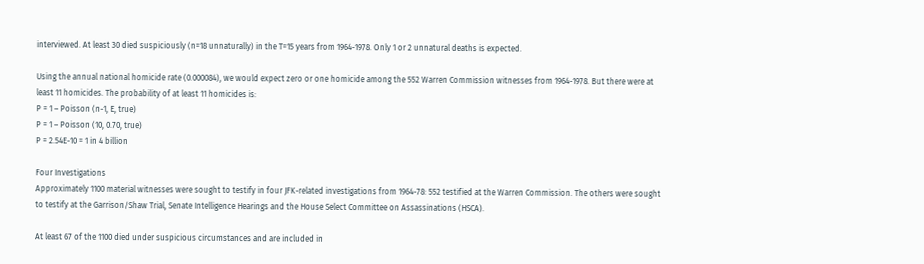interviewed. At least 30 died suspiciously (n=18 unnaturally) in the T=15 years from 1964-1978. Only 1 or 2 unnatural deaths is expected.

Using the annual national homicide rate (0.000084), we would expect zero or one homicide among the 552 Warren Commission witnesses from 1964-1978. But there were at least 11 homicides. The probability of at least 11 homicides is:
P = 1 – Poisson (n-1, E, true)
P = 1 – Poisson (10, 0.70, true)
P = 2.54E-10 = 1 in 4 billion

Four Investigations
Approximately 1100 material witnesses were sought to testify in four JFK-related investigations from 1964-78: 552 testified at the Warren Commission. The others were sought to testify at the Garrison/Shaw Trial, Senate Intelligence Hearings and the House Select Committee on Assassinations (HSCA).

At least 67 of the 1100 died under suspicious circumstances and are included in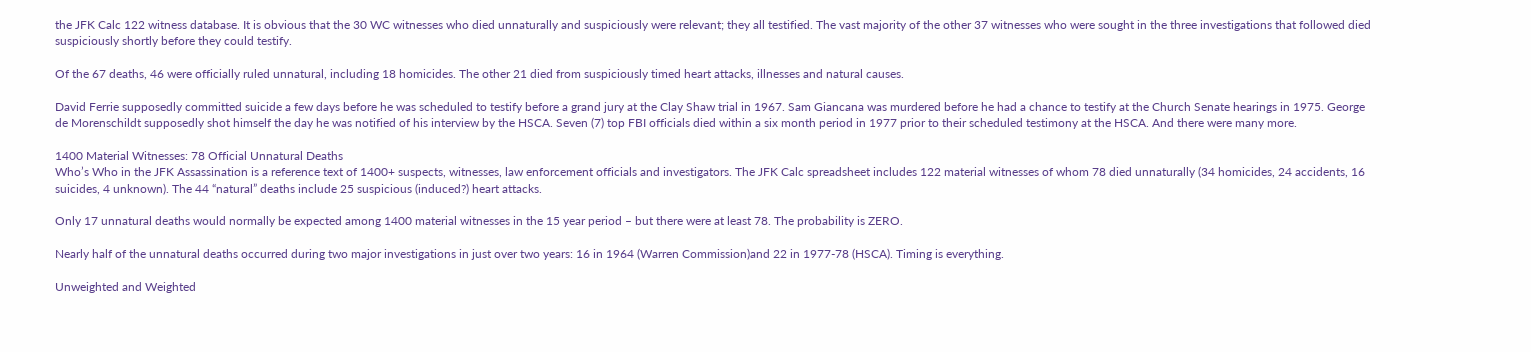the JFK Calc 122 witness database. It is obvious that the 30 WC witnesses who died unnaturally and suspiciously were relevant; they all testified. The vast majority of the other 37 witnesses who were sought in the three investigations that followed died suspiciously shortly before they could testify.

Of the 67 deaths, 46 were officially ruled unnatural, including 18 homicides. The other 21 died from suspiciously timed heart attacks, illnesses and natural causes.

David Ferrie supposedly committed suicide a few days before he was scheduled to testify before a grand jury at the Clay Shaw trial in 1967. Sam Giancana was murdered before he had a chance to testify at the Church Senate hearings in 1975. George de Morenschildt supposedly shot himself the day he was notified of his interview by the HSCA. Seven (7) top FBI officials died within a six month period in 1977 prior to their scheduled testimony at the HSCA. And there were many more.

1400 Material Witnesses: 78 Official Unnatural Deaths
Who’s Who in the JFK Assassination is a reference text of 1400+ suspects, witnesses, law enforcement officials and investigators. The JFK Calc spreadsheet includes 122 material witnesses of whom 78 died unnaturally (34 homicides, 24 accidents, 16 suicides, 4 unknown). The 44 “natural” deaths include 25 suspicious (induced?) heart attacks.

Only 17 unnatural deaths would normally be expected among 1400 material witnesses in the 15 year period – but there were at least 78. The probability is ZERO.

Nearly half of the unnatural deaths occurred during two major investigations in just over two years: 16 in 1964 (Warren Commission)and 22 in 1977-78 (HSCA). Timing is everything.

Unweighted and Weighted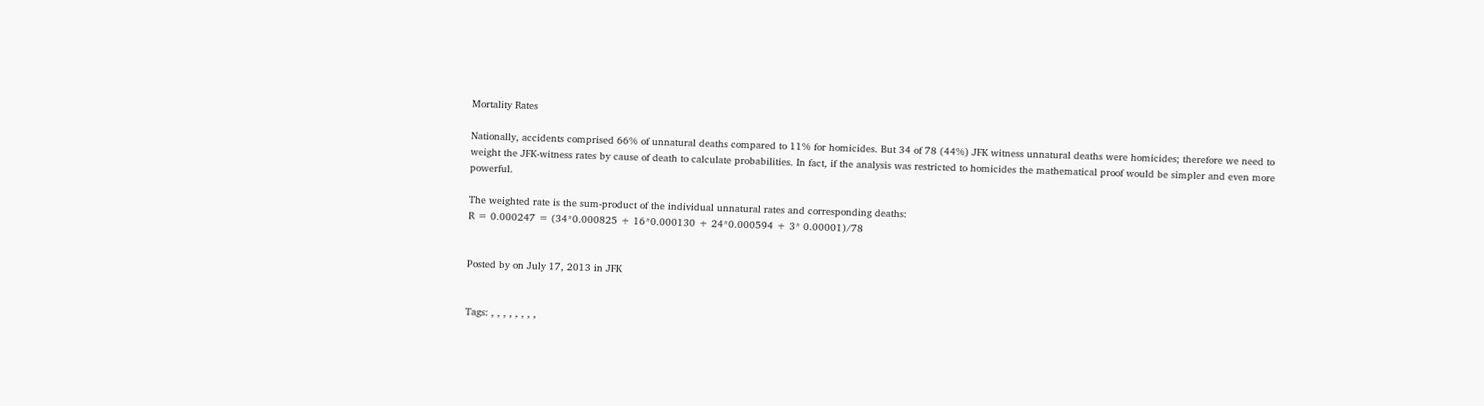Mortality Rates

Nationally, accidents comprised 66% of unnatural deaths compared to 11% for homicides. But 34 of 78 (44%) JFK witness unnatural deaths were homicides; therefore we need to weight the JFK-witness rates by cause of death to calculate probabilities. In fact, if the analysis was restricted to homicides the mathematical proof would be simpler and even more powerful.

The weighted rate is the sum-product of the individual unnatural rates and corresponding deaths:
R = 0.000247 = (34*0.000825 + 16*0.000130 + 24*0.000594 + 3* 0.00001)/78


Posted by on July 17, 2013 in JFK


Tags: , , , , , , , ,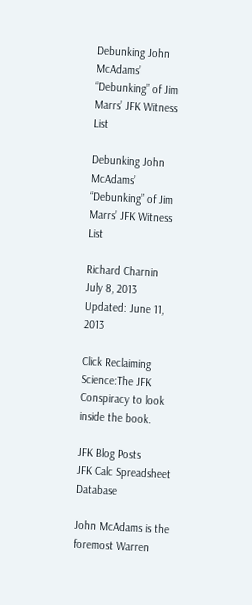Debunking John McAdams’ “Debunking” of Jim Marrs’ JFK Witness List

Debunking John McAdams’ “Debunking” of Jim Marrs’ JFK Witness List

Richard Charnin
July 8, 2013
Updated: June 11, 2013

Click Reclaiming Science:The JFK Conspiracy to look inside the book.

JFK Blog Posts
JFK Calc Spreadsheet Database

John McAdams is the foremost Warren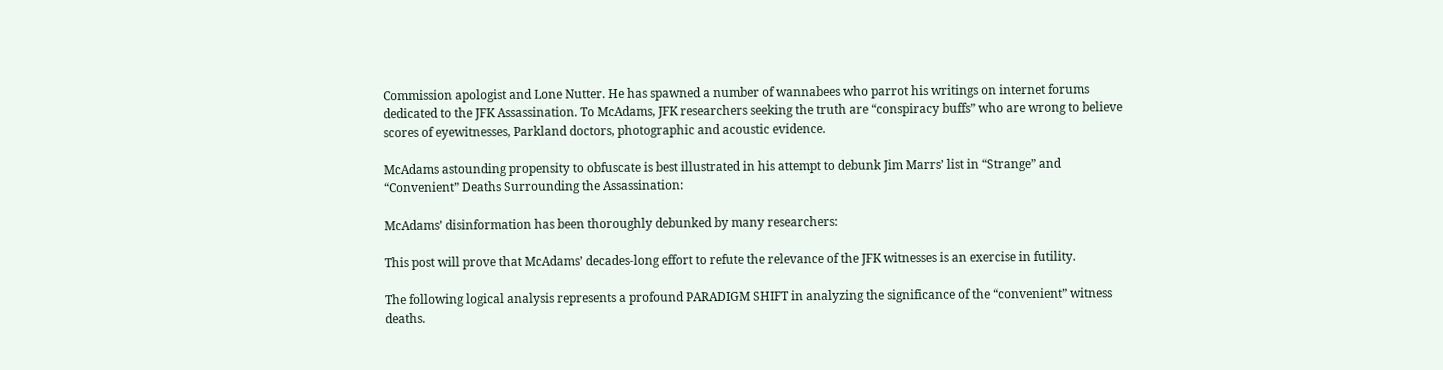Commission apologist and Lone Nutter. He has spawned a number of wannabees who parrot his writings on internet forums dedicated to the JFK Assassination. To McAdams, JFK researchers seeking the truth are “conspiracy buffs” who are wrong to believe scores of eyewitnesses, Parkland doctors, photographic and acoustic evidence.

McAdams astounding propensity to obfuscate is best illustrated in his attempt to debunk Jim Marrs’ list in “Strange” and “Convenient” Deaths Surrounding the Assassination:

McAdams’ disinformation has been thoroughly debunked by many researchers:

This post will prove that McAdams’ decades-long effort to refute the relevance of the JFK witnesses is an exercise in futility.

The following logical analysis represents a profound PARADIGM SHIFT in analyzing the significance of the “convenient” witness deaths.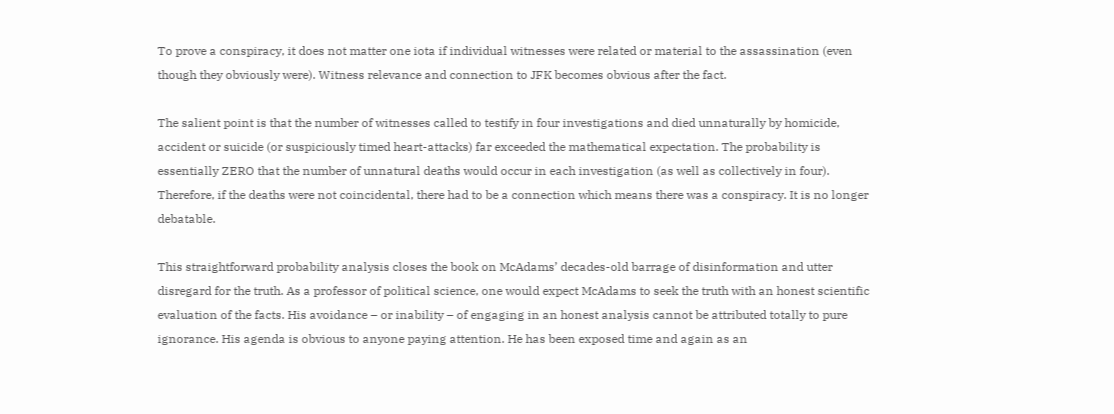To prove a conspiracy, it does not matter one iota if individual witnesses were related or material to the assassination (even though they obviously were). Witness relevance and connection to JFK becomes obvious after the fact.

The salient point is that the number of witnesses called to testify in four investigations and died unnaturally by homicide, accident or suicide (or suspiciously timed heart-attacks) far exceeded the mathematical expectation. The probability is essentially ZERO that the number of unnatural deaths would occur in each investigation (as well as collectively in four). Therefore, if the deaths were not coincidental, there had to be a connection which means there was a conspiracy. It is no longer debatable.

This straightforward probability analysis closes the book on McAdams’ decades-old barrage of disinformation and utter disregard for the truth. As a professor of political science, one would expect McAdams to seek the truth with an honest scientific evaluation of the facts. His avoidance – or inability – of engaging in an honest analysis cannot be attributed totally to pure ignorance. His agenda is obvious to anyone paying attention. He has been exposed time and again as an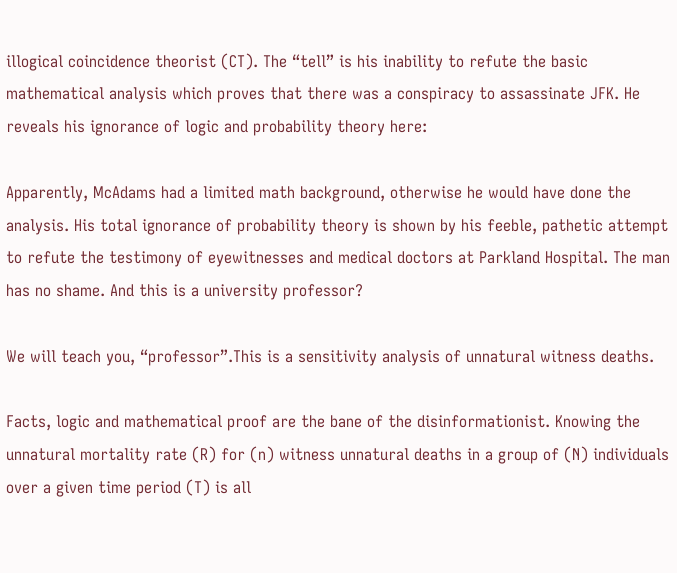illogical coincidence theorist (CT). The “tell” is his inability to refute the basic mathematical analysis which proves that there was a conspiracy to assassinate JFK. He reveals his ignorance of logic and probability theory here:

Apparently, McAdams had a limited math background, otherwise he would have done the analysis. His total ignorance of probability theory is shown by his feeble, pathetic attempt to refute the testimony of eyewitnesses and medical doctors at Parkland Hospital. The man has no shame. And this is a university professor?

We will teach you, “professor”.This is a sensitivity analysis of unnatural witness deaths.

Facts, logic and mathematical proof are the bane of the disinformationist. Knowing the unnatural mortality rate (R) for (n) witness unnatural deaths in a group of (N) individuals over a given time period (T) is all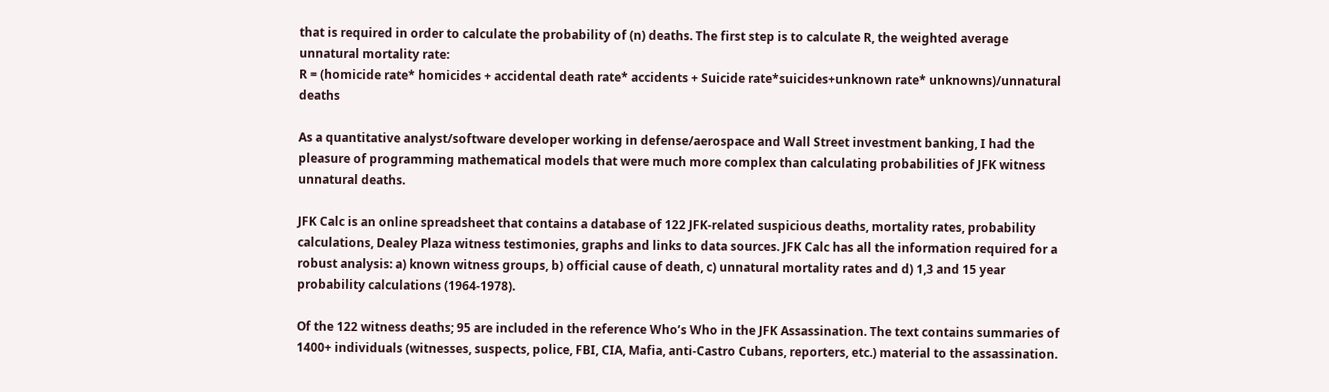that is required in order to calculate the probability of (n) deaths. The first step is to calculate R, the weighted average unnatural mortality rate:
R = (homicide rate* homicides + accidental death rate* accidents + Suicide rate*suicides+unknown rate* unknowns)/unnatural deaths

As a quantitative analyst/software developer working in defense/aerospace and Wall Street investment banking, I had the pleasure of programming mathematical models that were much more complex than calculating probabilities of JFK witness unnatural deaths.

JFK Calc is an online spreadsheet that contains a database of 122 JFK-related suspicious deaths, mortality rates, probability calculations, Dealey Plaza witness testimonies, graphs and links to data sources. JFK Calc has all the information required for a robust analysis: a) known witness groups, b) official cause of death, c) unnatural mortality rates and d) 1,3 and 15 year probability calculations (1964-1978).

Of the 122 witness deaths; 95 are included in the reference Who’s Who in the JFK Assassination. The text contains summaries of 1400+ individuals (witnesses, suspects, police, FBI, CIA, Mafia, anti-Castro Cubans, reporters, etc.) material to the assassination.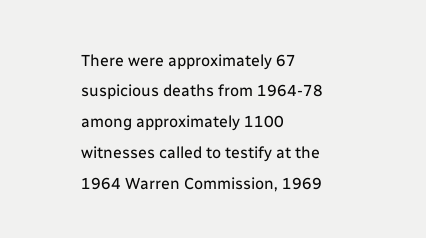There were approximately 67 suspicious deaths from 1964-78 among approximately 1100 witnesses called to testify at the 1964 Warren Commission, 1969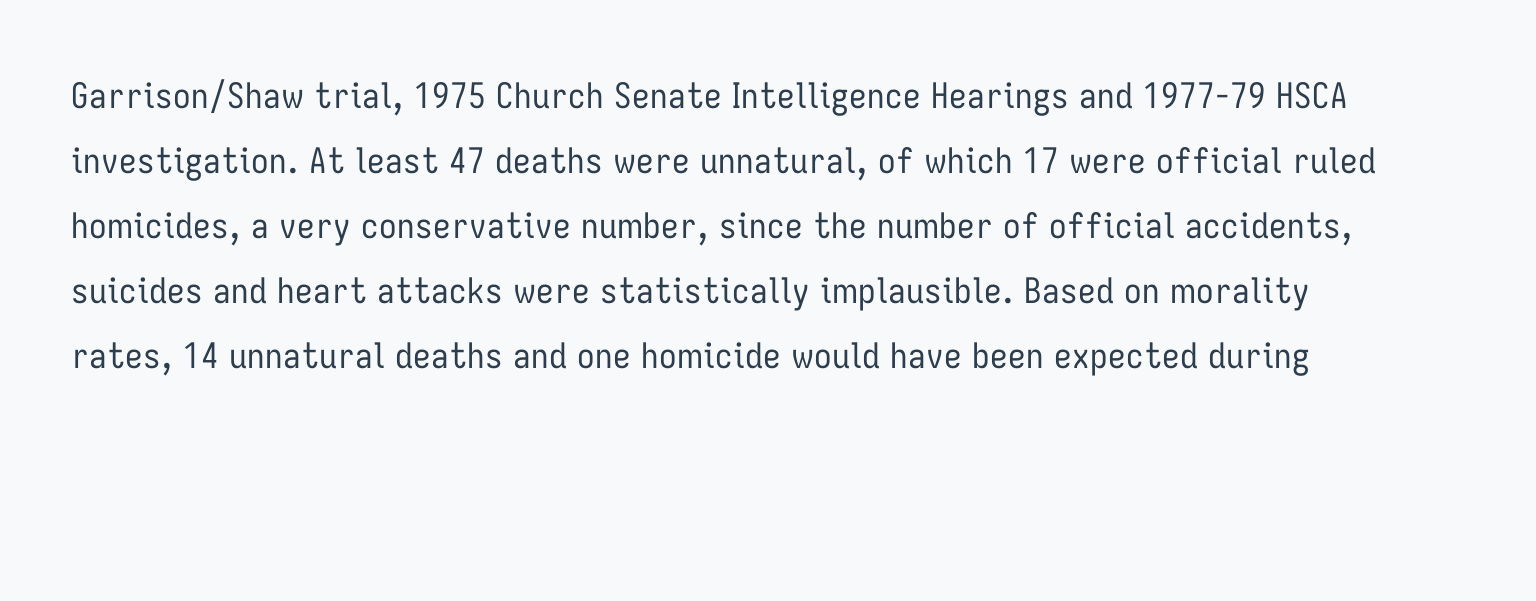Garrison/Shaw trial, 1975 Church Senate Intelligence Hearings and 1977-79 HSCA investigation. At least 47 deaths were unnatural, of which 17 were official ruled homicides, a very conservative number, since the number of official accidents, suicides and heart attacks were statistically implausible. Based on morality rates, 14 unnatural deaths and one homicide would have been expected during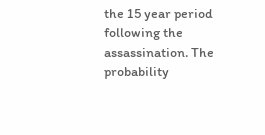the 15 year period following the assassination. The probability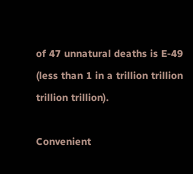of 47 unnatural deaths is E-49 (less than 1 in a trillion trillion trillion trillion).

Convenient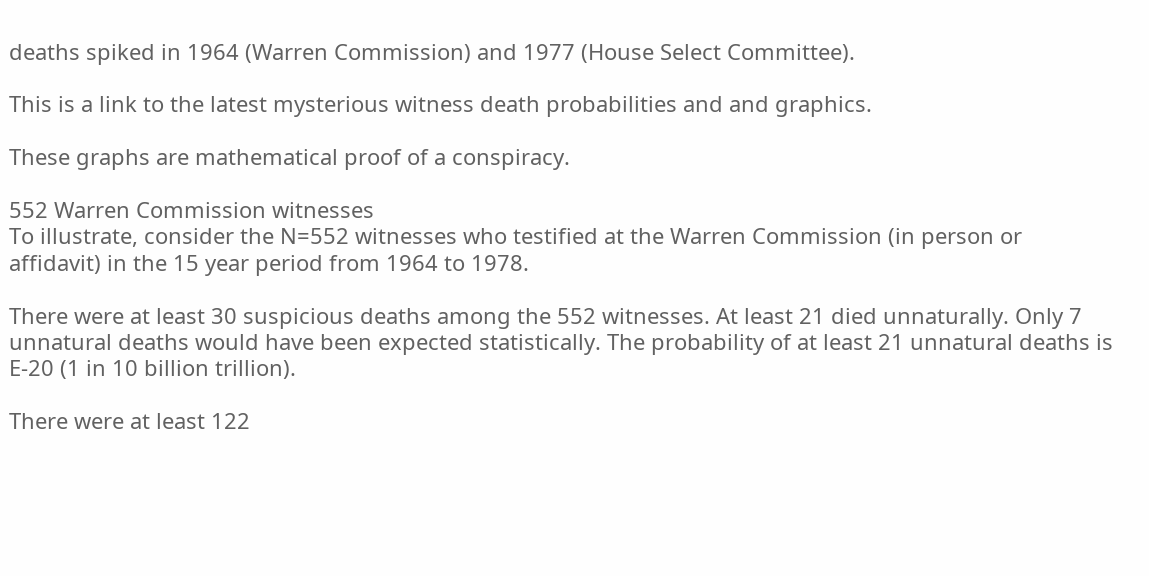deaths spiked in 1964 (Warren Commission) and 1977 (House Select Committee).

This is a link to the latest mysterious witness death probabilities and and graphics.

These graphs are mathematical proof of a conspiracy.

552 Warren Commission witnesses
To illustrate, consider the N=552 witnesses who testified at the Warren Commission (in person or affidavit) in the 15 year period from 1964 to 1978.

There were at least 30 suspicious deaths among the 552 witnesses. At least 21 died unnaturally. Only 7 unnatural deaths would have been expected statistically. The probability of at least 21 unnatural deaths is E-20 (1 in 10 billion trillion).

There were at least 122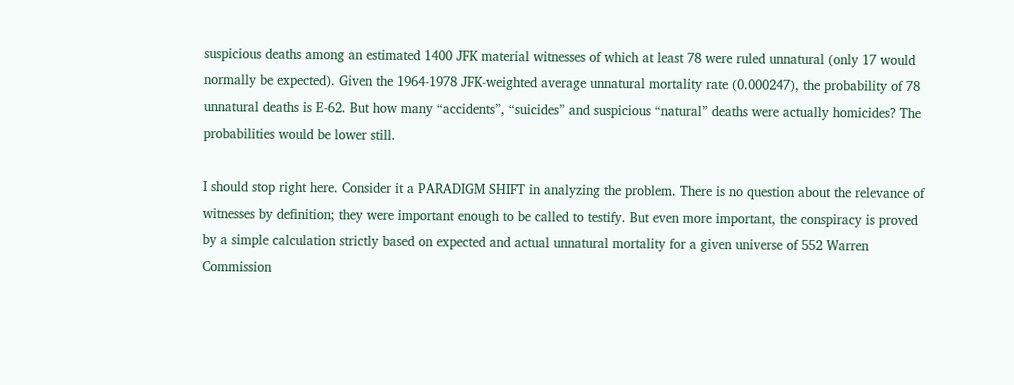suspicious deaths among an estimated 1400 JFK material witnesses of which at least 78 were ruled unnatural (only 17 would normally be expected). Given the 1964-1978 JFK-weighted average unnatural mortality rate (0.000247), the probability of 78 unnatural deaths is E-62. But how many “accidents”, “suicides” and suspicious “natural” deaths were actually homicides? The probabilities would be lower still.

I should stop right here. Consider it a PARADIGM SHIFT in analyzing the problem. There is no question about the relevance of witnesses by definition; they were important enough to be called to testify. But even more important, the conspiracy is proved by a simple calculation strictly based on expected and actual unnatural mortality for a given universe of 552 Warren Commission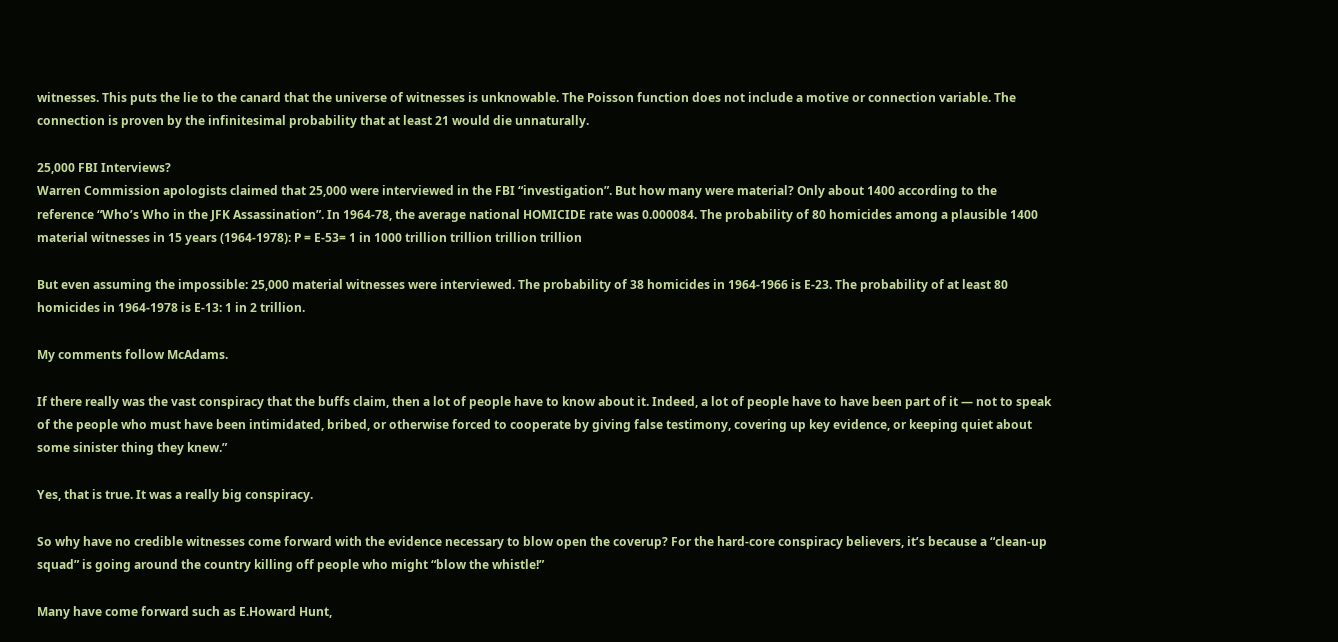witnesses. This puts the lie to the canard that the universe of witnesses is unknowable. The Poisson function does not include a motive or connection variable. The connection is proven by the infinitesimal probability that at least 21 would die unnaturally.

25,000 FBI Interviews?
Warren Commission apologists claimed that 25,000 were interviewed in the FBI “investigation”. But how many were material? Only about 1400 according to the reference “Who’s Who in the JFK Assassination”. In 1964-78, the average national HOMICIDE rate was 0.000084. The probability of 80 homicides among a plausible 1400 material witnesses in 15 years (1964-1978): P = E-53= 1 in 1000 trillion trillion trillion trillion

But even assuming the impossible: 25,000 material witnesses were interviewed. The probability of 38 homicides in 1964-1966 is E-23. The probability of at least 80 homicides in 1964-1978 is E-13: 1 in 2 trillion.

My comments follow McAdams.

If there really was the vast conspiracy that the buffs claim, then a lot of people have to know about it. Indeed, a lot of people have to have been part of it — not to speak of the people who must have been intimidated, bribed, or otherwise forced to cooperate by giving false testimony, covering up key evidence, or keeping quiet about some sinister thing they knew.”

Yes, that is true. It was a really big conspiracy.

So why have no credible witnesses come forward with the evidence necessary to blow open the coverup? For the hard-core conspiracy believers, it’s because a “clean-up squad” is going around the country killing off people who might “blow the whistle!”

Many have come forward such as E.Howard Hunt,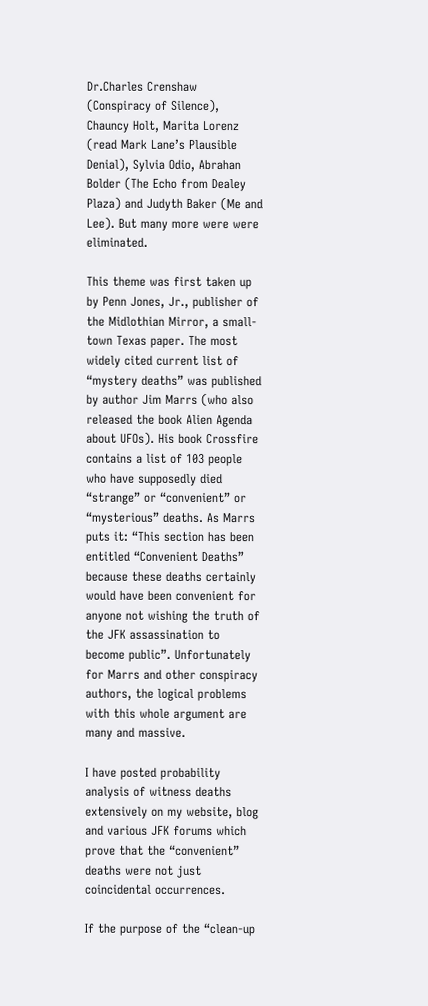Dr.Charles Crenshaw (Conspiracy of Silence), Chauncy Holt, Marita Lorenz (read Mark Lane’s Plausible Denial), Sylvia Odio, Abrahan Bolder (The Echo from Dealey Plaza) and Judyth Baker (Me and Lee). But many more were were eliminated.

This theme was first taken up by Penn Jones, Jr., publisher of the Midlothian Mirror, a small-town Texas paper. The most widely cited current list of “mystery deaths” was published by author Jim Marrs (who also released the book Alien Agenda about UFOs). His book Crossfire contains a list of 103 people who have supposedly died “strange” or “convenient” or “mysterious” deaths. As Marrs puts it: “This section has been entitled “Convenient Deaths” because these deaths certainly would have been convenient for anyone not wishing the truth of the JFK assassination to become public”. Unfortunately for Marrs and other conspiracy authors, the logical problems with this whole argument are many and massive.

I have posted probability analysis of witness deaths extensively on my website, blog and various JFK forums which prove that the “convenient” deaths were not just coincidental occurrences.

If the purpose of the “clean-up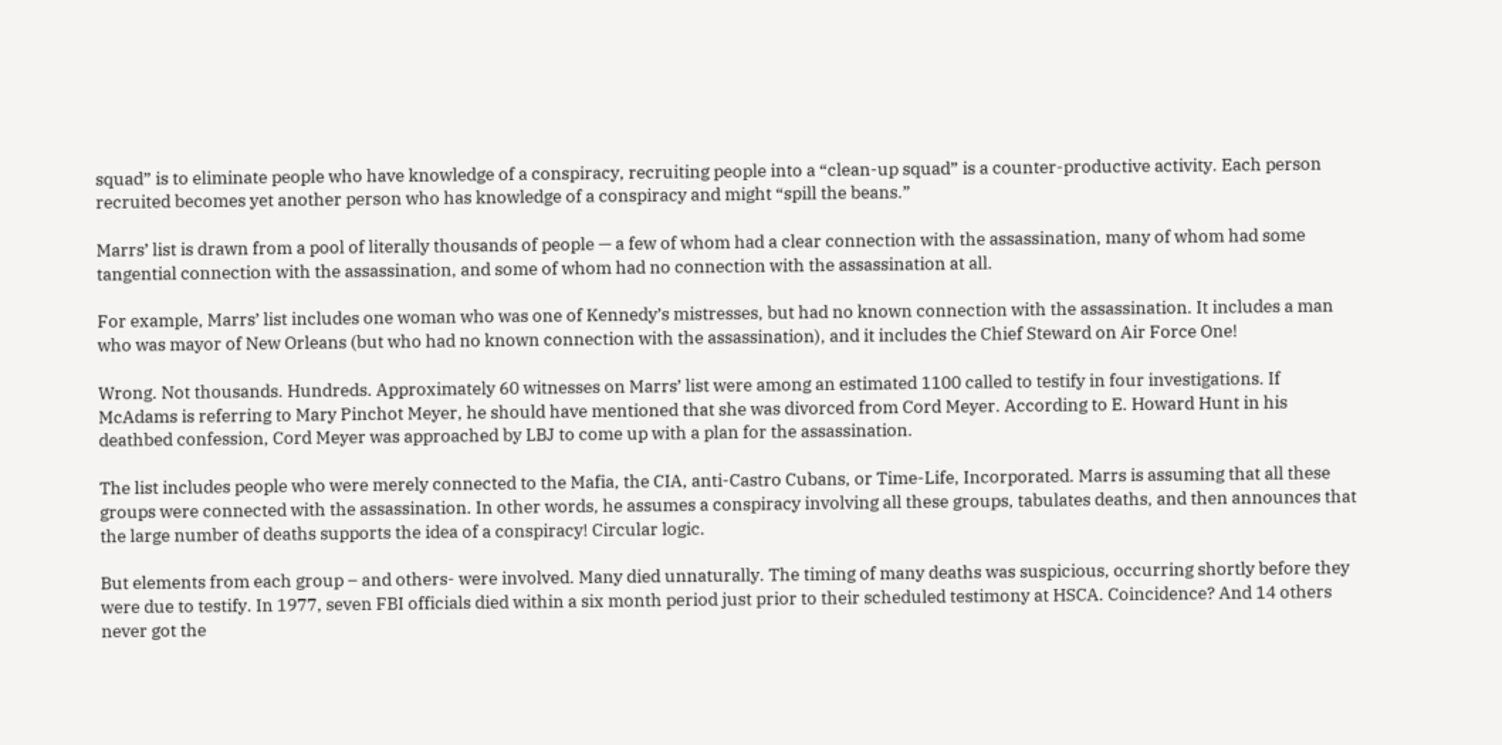squad” is to eliminate people who have knowledge of a conspiracy, recruiting people into a “clean-up squad” is a counter-productive activity. Each person recruited becomes yet another person who has knowledge of a conspiracy and might “spill the beans.”

Marrs’ list is drawn from a pool of literally thousands of people — a few of whom had a clear connection with the assassination, many of whom had some tangential connection with the assassination, and some of whom had no connection with the assassination at all.

For example, Marrs’ list includes one woman who was one of Kennedy’s mistresses, but had no known connection with the assassination. It includes a man who was mayor of New Orleans (but who had no known connection with the assassination), and it includes the Chief Steward on Air Force One!

Wrong. Not thousands. Hundreds. Approximately 60 witnesses on Marrs’ list were among an estimated 1100 called to testify in four investigations. If McAdams is referring to Mary Pinchot Meyer, he should have mentioned that she was divorced from Cord Meyer. According to E. Howard Hunt in his deathbed confession, Cord Meyer was approached by LBJ to come up with a plan for the assassination.

The list includes people who were merely connected to the Mafia, the CIA, anti-Castro Cubans, or Time-Life, Incorporated. Marrs is assuming that all these groups were connected with the assassination. In other words, he assumes a conspiracy involving all these groups, tabulates deaths, and then announces that the large number of deaths supports the idea of a conspiracy! Circular logic.

But elements from each group – and others- were involved. Many died unnaturally. The timing of many deaths was suspicious, occurring shortly before they were due to testify. In 1977, seven FBI officials died within a six month period just prior to their scheduled testimony at HSCA. Coincidence? And 14 others never got the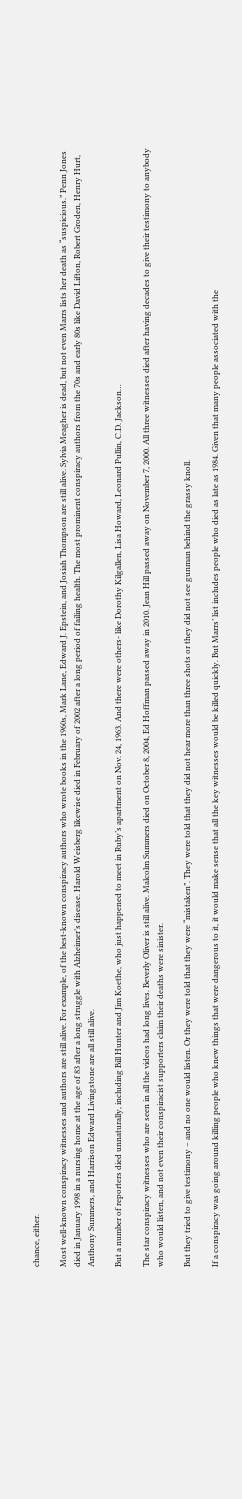chance, either.

Most well-known conspiracy witnesses and authors are still alive. For example, of the best-known conspiracy authors who wrote books in the 1960s, Mark Lane, Edward J. Epstein, and Josiah Thompson are still alive. Sylvia Meagher is dead, but not even Marrs lists her death as “suspicious.” Penn Jones died in January 1998 in a nursing home at the age of 83 after a long struggle with Alzheimer’s disease. Harold Weisberg likewise died in February of 2002 after a long period of failing health. The most prominent conspiracy authors from the 70s and early 80s like David Lifton, Robert Groden, Henry Hurt, Anthony Summers, and Harrison Edward Livingstone are all still alive.

But a number of reporters died unnaturally, including Bill Hunter and Jim Koethe, who just happened to meet in Ruby’s apartment on Nov. 24, 1963. And there were others- like Dorothy Kilgallen, Lisa Howard, Leonard Pullin, C.D. Jackson…

The star conspiracy witnesses who are seen in all the videos had long lives. Beverly Oliver is still alive. Malcolm Summers died on October 8, 2004, Ed Hoffman passed away in 2010. Jean Hill passed away on November 7, 2000. All three witnesses died after having decades to give their testimony to anybody who would listen, and not even their conspiracist supporters claim their deaths were sinister.

But they tried to give testimony – and no one would listen. Or they were told that they were “mistaken”. They were told that they did not hear more than three shots or they did not see gunman behind the grassy knoll.

If a conspiracy was going around killing people who knew things that were dangerous to it, it would make sense that all the key witnesses would be killed quickly. But Marrs’ list includes people who died as late as 1984. Given that many people associated with the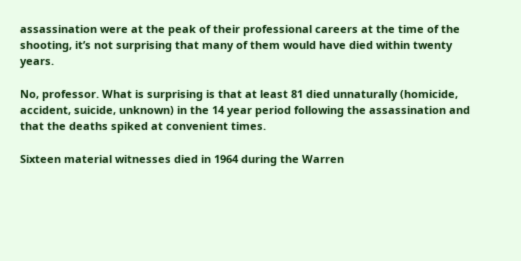assassination were at the peak of their professional careers at the time of the shooting, it’s not surprising that many of them would have died within twenty years.

No, professor. What is surprising is that at least 81 died unnaturally (homicide, accident, suicide, unknown) in the 14 year period following the assassination and that the deaths spiked at convenient times.

Sixteen material witnesses died in 1964 during the Warren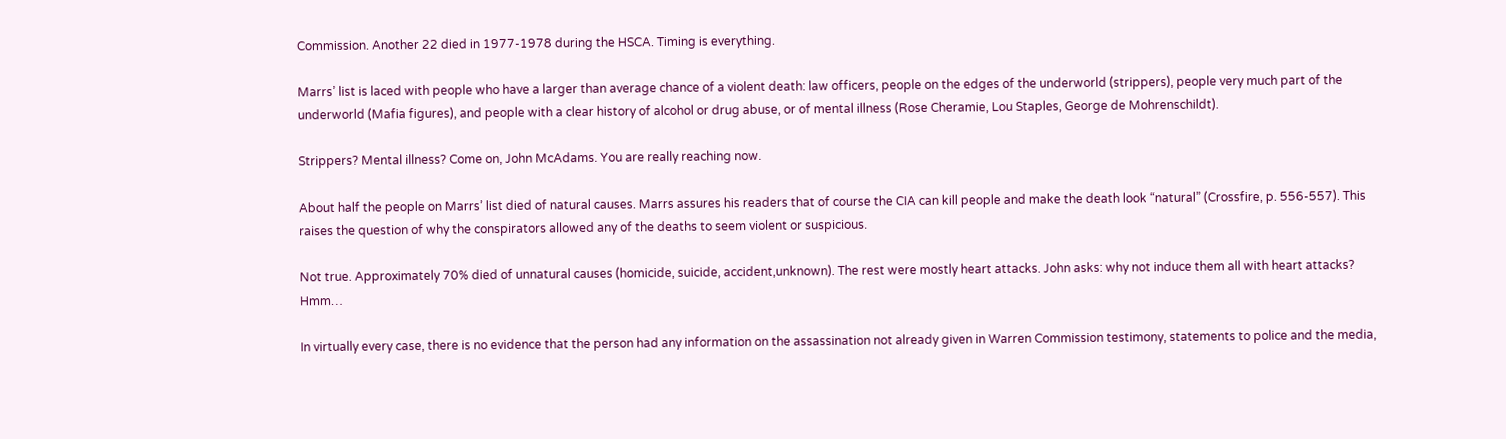Commission. Another 22 died in 1977-1978 during the HSCA. Timing is everything.

Marrs’ list is laced with people who have a larger than average chance of a violent death: law officers, people on the edges of the underworld (strippers), people very much part of the underworld (Mafia figures), and people with a clear history of alcohol or drug abuse, or of mental illness (Rose Cheramie, Lou Staples, George de Mohrenschildt).

Strippers? Mental illness? Come on, John McAdams. You are really reaching now.

About half the people on Marrs’ list died of natural causes. Marrs assures his readers that of course the CIA can kill people and make the death look “natural” (Crossfire, p. 556-557). This raises the question of why the conspirators allowed any of the deaths to seem violent or suspicious.

Not true. Approximately 70% died of unnatural causes (homicide, suicide, accident,unknown). The rest were mostly heart attacks. John asks: why not induce them all with heart attacks? Hmm…

In virtually every case, there is no evidence that the person had any information on the assassination not already given in Warren Commission testimony, statements to police and the media,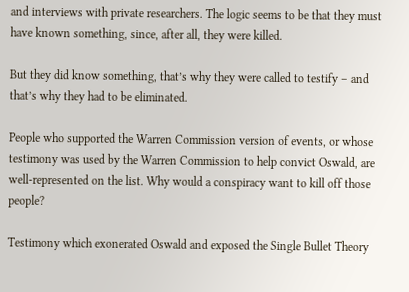and interviews with private researchers. The logic seems to be that they must have known something, since, after all, they were killed.

But they did know something, that’s why they were called to testify – and that’s why they had to be eliminated.

People who supported the Warren Commission version of events, or whose testimony was used by the Warren Commission to help convict Oswald, are well-represented on the list. Why would a conspiracy want to kill off those people?

Testimony which exonerated Oswald and exposed the Single Bullet Theory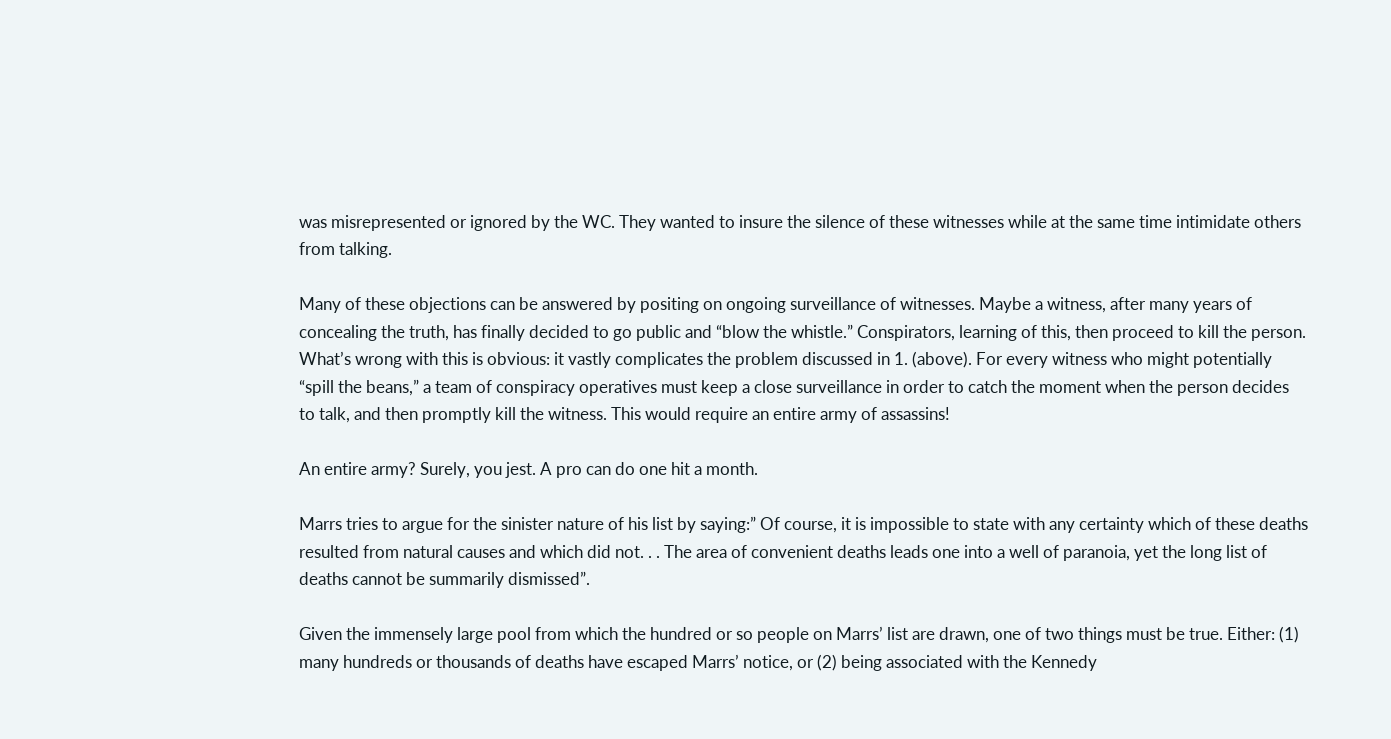was misrepresented or ignored by the WC. They wanted to insure the silence of these witnesses while at the same time intimidate others from talking.

Many of these objections can be answered by positing on ongoing surveillance of witnesses. Maybe a witness, after many years of concealing the truth, has finally decided to go public and “blow the whistle.” Conspirators, learning of this, then proceed to kill the person. What’s wrong with this is obvious: it vastly complicates the problem discussed in 1. (above). For every witness who might potentially “spill the beans,” a team of conspiracy operatives must keep a close surveillance in order to catch the moment when the person decides to talk, and then promptly kill the witness. This would require an entire army of assassins!

An entire army? Surely, you jest. A pro can do one hit a month.

Marrs tries to argue for the sinister nature of his list by saying:” Of course, it is impossible to state with any certainty which of these deaths resulted from natural causes and which did not. . . The area of convenient deaths leads one into a well of paranoia, yet the long list of deaths cannot be summarily dismissed”.

Given the immensely large pool from which the hundred or so people on Marrs’ list are drawn, one of two things must be true. Either: (1) many hundreds or thousands of deaths have escaped Marrs’ notice, or (2) being associated with the Kennedy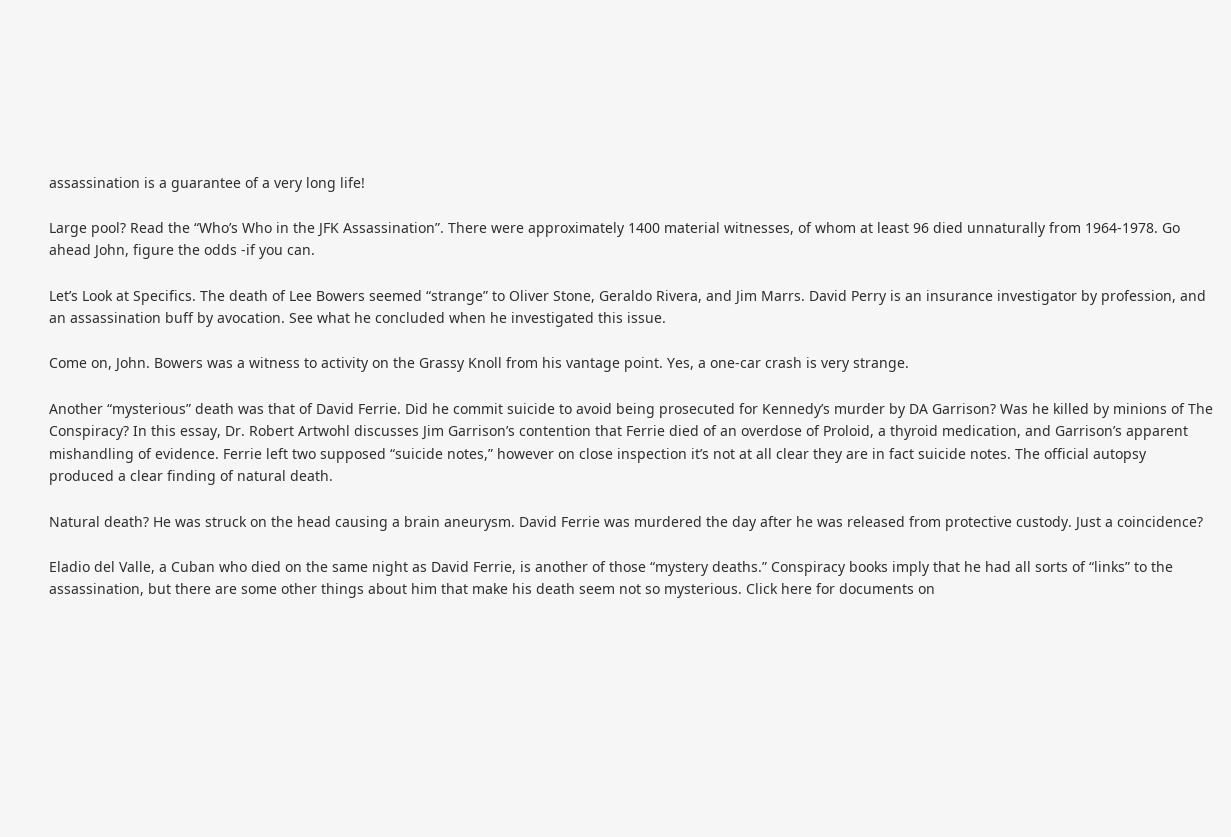assassination is a guarantee of a very long life!

Large pool? Read the “Who’s Who in the JFK Assassination”. There were approximately 1400 material witnesses, of whom at least 96 died unnaturally from 1964-1978. Go ahead John, figure the odds -if you can.

Let’s Look at Specifics. The death of Lee Bowers seemed “strange” to Oliver Stone, Geraldo Rivera, and Jim Marrs. David Perry is an insurance investigator by profession, and an assassination buff by avocation. See what he concluded when he investigated this issue.

Come on, John. Bowers was a witness to activity on the Grassy Knoll from his vantage point. Yes, a one-car crash is very strange.

Another “mysterious” death was that of David Ferrie. Did he commit suicide to avoid being prosecuted for Kennedy’s murder by DA Garrison? Was he killed by minions of The Conspiracy? In this essay, Dr. Robert Artwohl discusses Jim Garrison’s contention that Ferrie died of an overdose of Proloid, a thyroid medication, and Garrison’s apparent mishandling of evidence. Ferrie left two supposed “suicide notes,” however on close inspection it’s not at all clear they are in fact suicide notes. The official autopsy produced a clear finding of natural death.

Natural death? He was struck on the head causing a brain aneurysm. David Ferrie was murdered the day after he was released from protective custody. Just a coincidence?

Eladio del Valle, a Cuban who died on the same night as David Ferrie, is another of those “mystery deaths.” Conspiracy books imply that he had all sorts of “links” to the assassination, but there are some other things about him that make his death seem not so mysterious. Click here for documents on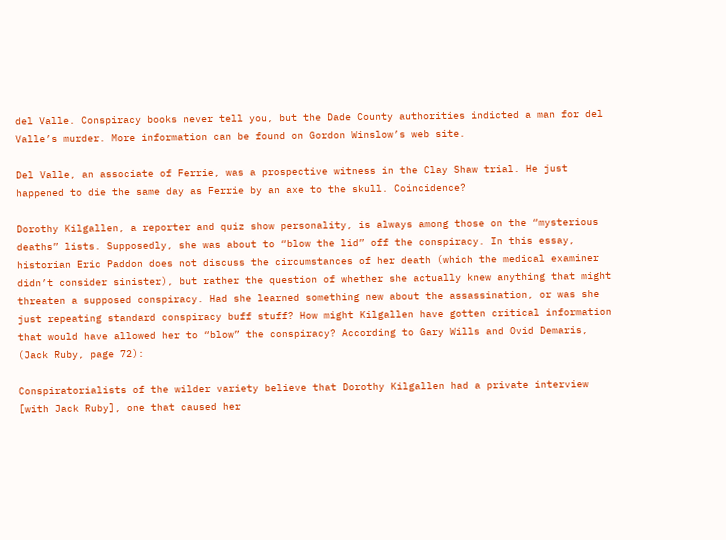del Valle. Conspiracy books never tell you, but the Dade County authorities indicted a man for del Valle’s murder. More information can be found on Gordon Winslow’s web site.

Del Valle, an associate of Ferrie, was a prospective witness in the Clay Shaw trial. He just happened to die the same day as Ferrie by an axe to the skull. Coincidence?

Dorothy Kilgallen, a reporter and quiz show personality, is always among those on the “mysterious deaths” lists. Supposedly, she was about to “blow the lid” off the conspiracy. In this essay, historian Eric Paddon does not discuss the circumstances of her death (which the medical examiner didn’t consider sinister), but rather the question of whether she actually knew anything that might threaten a supposed conspiracy. Had she learned something new about the assassination, or was she just repeating standard conspiracy buff stuff? How might Kilgallen have gotten critical information that would have allowed her to “blow” the conspiracy? According to Gary Wills and Ovid Demaris, (Jack Ruby, page 72):

Conspiratorialists of the wilder variety believe that Dorothy Kilgallen had a private interview [with Jack Ruby], one that caused her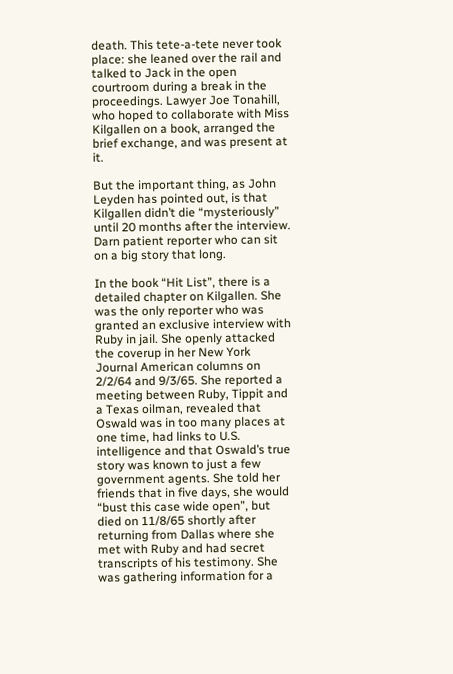death. This tete-a-tete never took place: she leaned over the rail and talked to Jack in the open courtroom during a break in the proceedings. Lawyer Joe Tonahill, who hoped to collaborate with Miss Kilgallen on a book, arranged the brief exchange, and was present at it.

But the important thing, as John Leyden has pointed out, is that Kilgallen didn’t die “mysteriously” until 20 months after the interview. Darn patient reporter who can sit on a big story that long.

In the book “Hit List”, there is a detailed chapter on Kilgallen. She was the only reporter who was granted an exclusive interview with Ruby in jail. She openly attacked the coverup in her New York Journal American columns on 2/2/64 and 9/3/65. She reported a meeting between Ruby, Tippit and a Texas oilman, revealed that Oswald was in too many places at one time, had links to U.S. intelligence and that Oswald’s true story was known to just a few government agents. She told her friends that in five days, she would “bust this case wide open”, but died on 11/8/65 shortly after returning from Dallas where she met with Ruby and had secret transcripts of his testimony. She was gathering information for a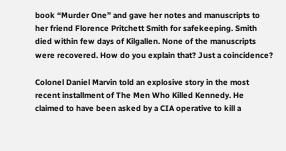book “Murder One” and gave her notes and manuscripts to her friend Florence Pritchett Smith for safekeeping. Smith died within few days of Kilgallen. None of the manuscripts were recovered. How do you explain that? Just a coincidence?

Colonel Daniel Marvin told an explosive story in the most recent installment of The Men Who Killed Kennedy. He claimed to have been asked by a CIA operative to kill a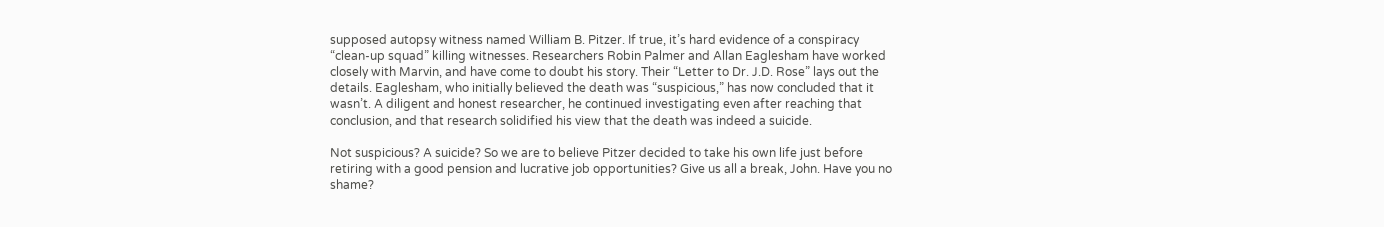supposed autopsy witness named William B. Pitzer. If true, it’s hard evidence of a conspiracy “clean-up squad” killing witnesses. Researchers Robin Palmer and Allan Eaglesham have worked closely with Marvin, and have come to doubt his story. Their “Letter to Dr. J.D. Rose” lays out the details. Eaglesham, who initially believed the death was “suspicious,” has now concluded that it wasn’t. A diligent and honest researcher, he continued investigating even after reaching that conclusion, and that research solidified his view that the death was indeed a suicide.

Not suspicious? A suicide? So we are to believe Pitzer decided to take his own life just before retiring with a good pension and lucrative job opportunities? Give us all a break, John. Have you no shame?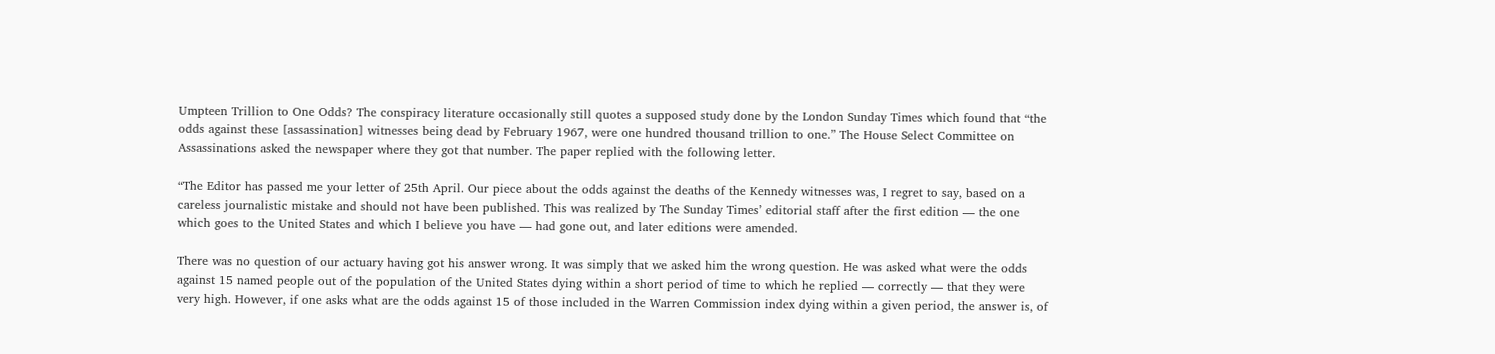Umpteen Trillion to One Odds? The conspiracy literature occasionally still quotes a supposed study done by the London Sunday Times which found that “the odds against these [assassination] witnesses being dead by February 1967, were one hundred thousand trillion to one.” The House Select Committee on Assassinations asked the newspaper where they got that number. The paper replied with the following letter.

“The Editor has passed me your letter of 25th April. Our piece about the odds against the deaths of the Kennedy witnesses was, I regret to say, based on a careless journalistic mistake and should not have been published. This was realized by The Sunday Times’ editorial staff after the first edition — the one which goes to the United States and which I believe you have — had gone out, and later editions were amended.

There was no question of our actuary having got his answer wrong. It was simply that we asked him the wrong question. He was asked what were the odds against 15 named people out of the population of the United States dying within a short period of time to which he replied — correctly — that they were very high. However, if one asks what are the odds against 15 of those included in the Warren Commission index dying within a given period, the answer is, of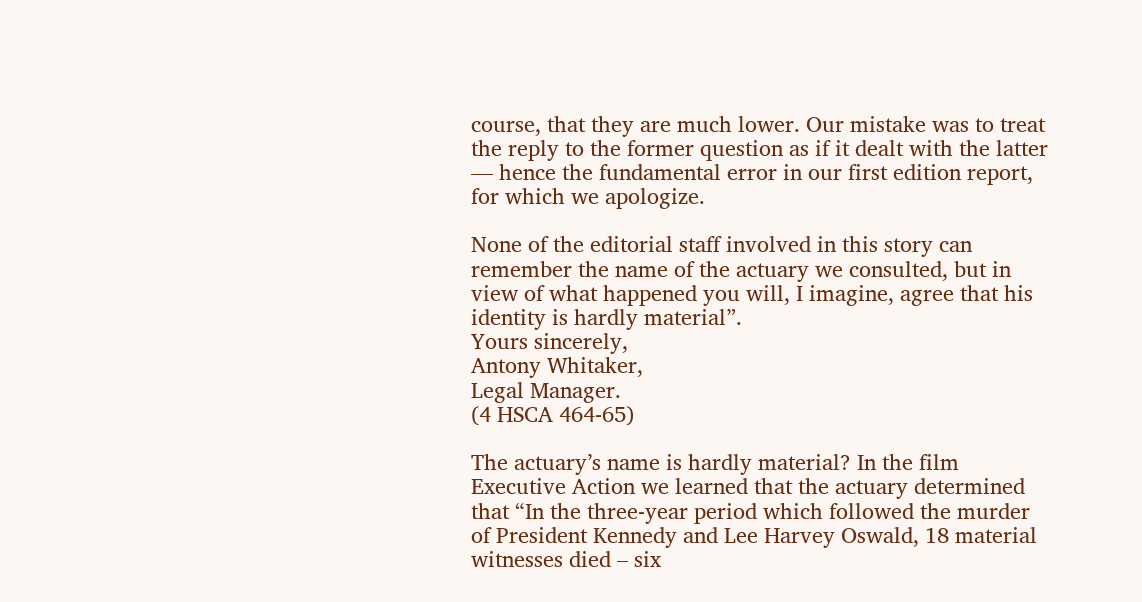course, that they are much lower. Our mistake was to treat the reply to the former question as if it dealt with the latter — hence the fundamental error in our first edition report, for which we apologize.

None of the editorial staff involved in this story can remember the name of the actuary we consulted, but in view of what happened you will, I imagine, agree that his identity is hardly material”.
Yours sincerely,
Antony Whitaker,
Legal Manager.
(4 HSCA 464-65)

The actuary’s name is hardly material? In the film Executive Action we learned that the actuary determined that “In the three-year period which followed the murder of President Kennedy and Lee Harvey Oswald, 18 material witnesses died – six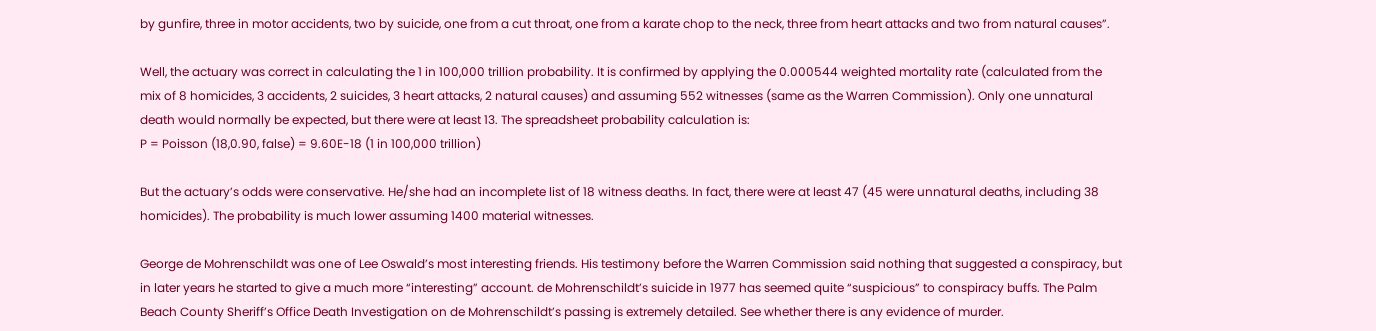by gunfire, three in motor accidents, two by suicide, one from a cut throat, one from a karate chop to the neck, three from heart attacks and two from natural causes”.

Well, the actuary was correct in calculating the 1 in 100,000 trillion probability. It is confirmed by applying the 0.000544 weighted mortality rate (calculated from the mix of 8 homicides, 3 accidents, 2 suicides, 3 heart attacks, 2 natural causes) and assuming 552 witnesses (same as the Warren Commission). Only one unnatural death would normally be expected, but there were at least 13. The spreadsheet probability calculation is:
P = Poisson (18,0.90, false) = 9.60E-18 (1 in 100,000 trillion)

But the actuary’s odds were conservative. He/she had an incomplete list of 18 witness deaths. In fact, there were at least 47 (45 were unnatural deaths, including 38 homicides). The probability is much lower assuming 1400 material witnesses.

George de Mohrenschildt was one of Lee Oswald’s most interesting friends. His testimony before the Warren Commission said nothing that suggested a conspiracy, but in later years he started to give a much more “interesting” account. de Mohrenschildt’s suicide in 1977 has seemed quite “suspicious” to conspiracy buffs. The Palm Beach County Sheriff’s Office Death Investigation on de Mohrenschildt’s passing is extremely detailed. See whether there is any evidence of murder.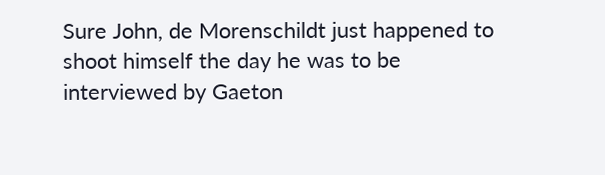Sure John, de Morenschildt just happened to shoot himself the day he was to be interviewed by Gaeton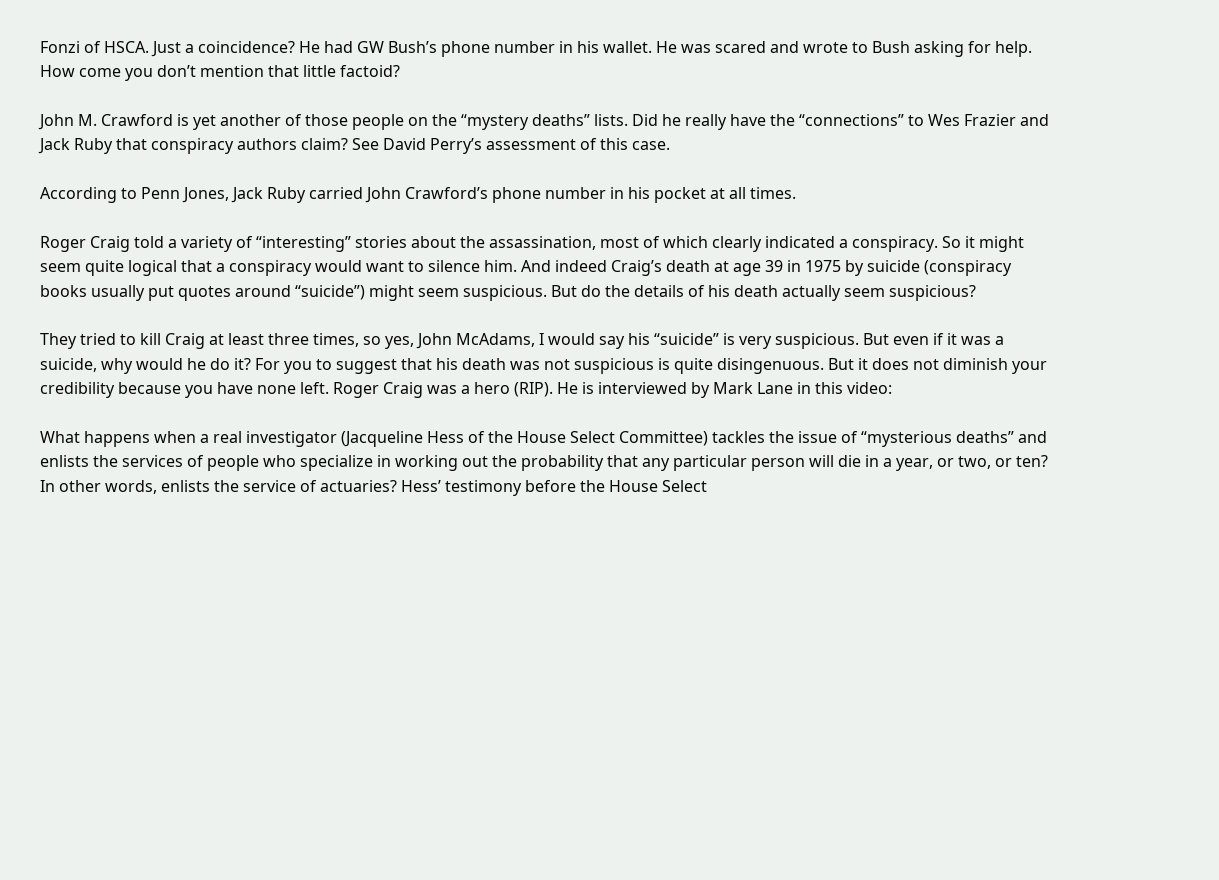Fonzi of HSCA. Just a coincidence? He had GW Bush’s phone number in his wallet. He was scared and wrote to Bush asking for help. How come you don’t mention that little factoid?

John M. Crawford is yet another of those people on the “mystery deaths” lists. Did he really have the “connections” to Wes Frazier and Jack Ruby that conspiracy authors claim? See David Perry’s assessment of this case.

According to Penn Jones, Jack Ruby carried John Crawford’s phone number in his pocket at all times.

Roger Craig told a variety of “interesting” stories about the assassination, most of which clearly indicated a conspiracy. So it might seem quite logical that a conspiracy would want to silence him. And indeed Craig’s death at age 39 in 1975 by suicide (conspiracy books usually put quotes around “suicide”) might seem suspicious. But do the details of his death actually seem suspicious?

They tried to kill Craig at least three times, so yes, John McAdams, I would say his “suicide” is very suspicious. But even if it was a suicide, why would he do it? For you to suggest that his death was not suspicious is quite disingenuous. But it does not diminish your credibility because you have none left. Roger Craig was a hero (RIP). He is interviewed by Mark Lane in this video:

What happens when a real investigator (Jacqueline Hess of the House Select Committee) tackles the issue of “mysterious deaths” and enlists the services of people who specialize in working out the probability that any particular person will die in a year, or two, or ten? In other words, enlists the service of actuaries? Hess’ testimony before the House Select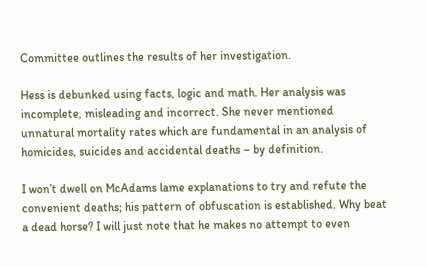Committee outlines the results of her investigation.

Hess is debunked using facts, logic and math. Her analysis was incomplete, misleading and incorrect. She never mentioned unnatural mortality rates which are fundamental in an analysis of homicides, suicides and accidental deaths – by definition.

I won’t dwell on McAdams lame explanations to try and refute the convenient deaths; his pattern of obfuscation is established. Why beat a dead horse? I will just note that he makes no attempt to even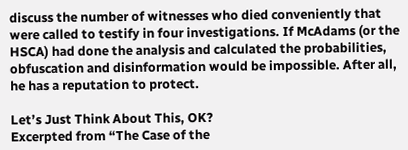discuss the number of witnesses who died conveniently that were called to testify in four investigations. If McAdams (or the HSCA) had done the analysis and calculated the probabilities, obfuscation and disinformation would be impossible. After all, he has a reputation to protect.

Let’s Just Think About This, OK?
Excerpted from “The Case of the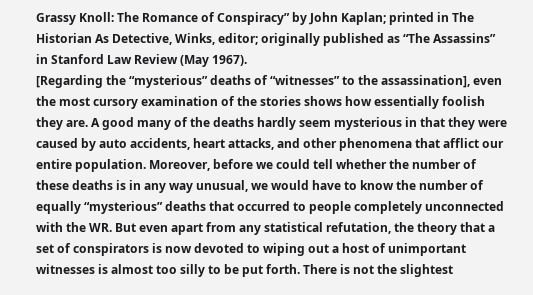Grassy Knoll: The Romance of Conspiracy” by John Kaplan; printed in The Historian As Detective, Winks, editor; originally published as “The Assassins” in Stanford Law Review (May 1967).
[Regarding the “mysterious” deaths of “witnesses” to the assassination], even the most cursory examination of the stories shows how essentially foolish they are. A good many of the deaths hardly seem mysterious in that they were caused by auto accidents, heart attacks, and other phenomena that afflict our entire population. Moreover, before we could tell whether the number of these deaths is in any way unusual, we would have to know the number of equally “mysterious” deaths that occurred to people completely unconnected with the WR. But even apart from any statistical refutation, the theory that a set of conspirators is now devoted to wiping out a host of unimportant witnesses is almost too silly to be put forth. There is not the slightest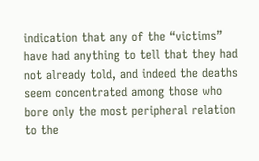indication that any of the “victims” have had anything to tell that they had not already told, and indeed the deaths seem concentrated among those who bore only the most peripheral relation to the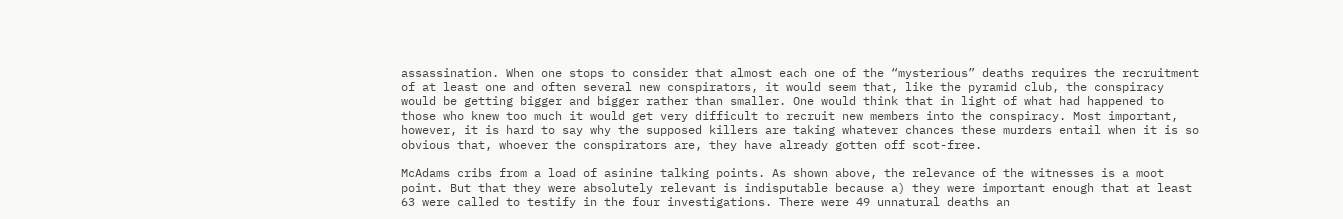assassination. When one stops to consider that almost each one of the “mysterious” deaths requires the recruitment of at least one and often several new conspirators, it would seem that, like the pyramid club, the conspiracy would be getting bigger and bigger rather than smaller. One would think that in light of what had happened to those who knew too much it would get very difficult to recruit new members into the conspiracy. Most important, however, it is hard to say why the supposed killers are taking whatever chances these murders entail when it is so obvious that, whoever the conspirators are, they have already gotten off scot-free.

McAdams cribs from a load of asinine talking points. As shown above, the relevance of the witnesses is a moot point. But that they were absolutely relevant is indisputable because a) they were important enough that at least 63 were called to testify in the four investigations. There were 49 unnatural deaths an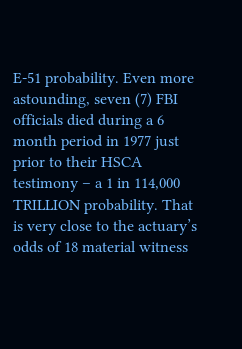E-51 probability. Even more astounding, seven (7) FBI officials died during a 6 month period in 1977 just prior to their HSCA testimony – a 1 in 114,000 TRILLION probability. That is very close to the actuary’s odds of 18 material witness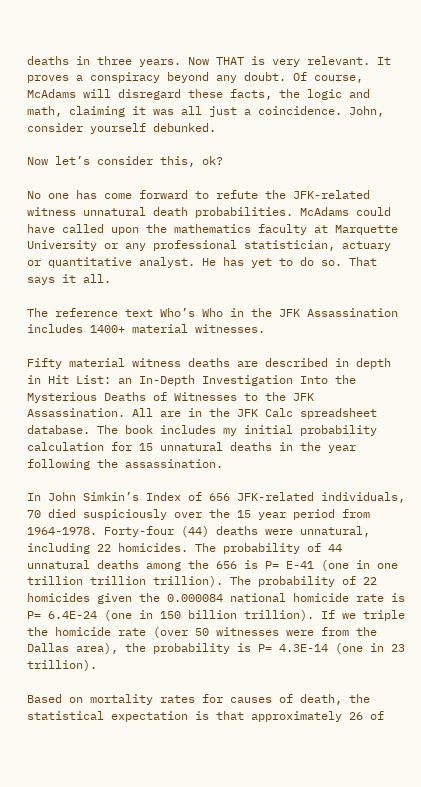deaths in three years. Now THAT is very relevant. It proves a conspiracy beyond any doubt. Of course, McAdams will disregard these facts, the logic and math, claiming it was all just a coincidence. John, consider yourself debunked.

Now let’s consider this, ok?

No one has come forward to refute the JFK-related witness unnatural death probabilities. McAdams could have called upon the mathematics faculty at Marquette University or any professional statistician, actuary or quantitative analyst. He has yet to do so. That says it all.

The reference text Who’s Who in the JFK Assassination includes 1400+ material witnesses.

Fifty material witness deaths are described in depth in Hit List: an In-Depth Investigation Into the Mysterious Deaths of Witnesses to the JFK Assassination. All are in the JFK Calc spreadsheet database. The book includes my initial probability calculation for 15 unnatural deaths in the year following the assassination.

In John Simkin’s Index of 656 JFK-related individuals, 70 died suspiciously over the 15 year period from 1964-1978. Forty-four (44) deaths were unnatural, including 22 homicides. The probability of 44 unnatural deaths among the 656 is P= E-41 (one in one trillion trillion trillion). The probability of 22 homicides given the 0.000084 national homicide rate is P= 6.4E-24 (one in 150 billion trillion). If we triple the homicide rate (over 50 witnesses were from the Dallas area), the probability is P= 4.3E-14 (one in 23 trillion).

Based on mortality rates for causes of death, the statistical expectation is that approximately 26 of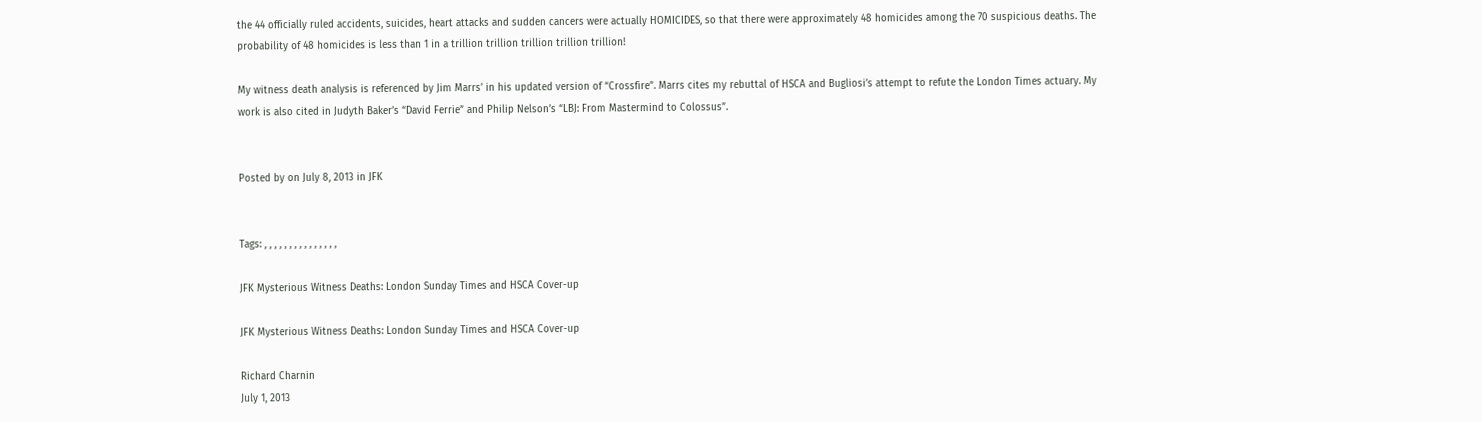the 44 officially ruled accidents, suicides, heart attacks and sudden cancers were actually HOMICIDES, so that there were approximately 48 homicides among the 70 suspicious deaths. The probability of 48 homicides is less than 1 in a trillion trillion trillion trillion trillion!

My witness death analysis is referenced by Jim Marrs’ in his updated version of “Crossfire”. Marrs cites my rebuttal of HSCA and Bugliosi’s attempt to refute the London Times actuary. My work is also cited in Judyth Baker’s “David Ferrie” and Philip Nelson’s “LBJ: From Mastermind to Colossus”.


Posted by on July 8, 2013 in JFK


Tags: , , , , , , , , , , , , , , ,

JFK Mysterious Witness Deaths: London Sunday Times and HSCA Cover-up

JFK Mysterious Witness Deaths: London Sunday Times and HSCA Cover-up

Richard Charnin
July 1, 2013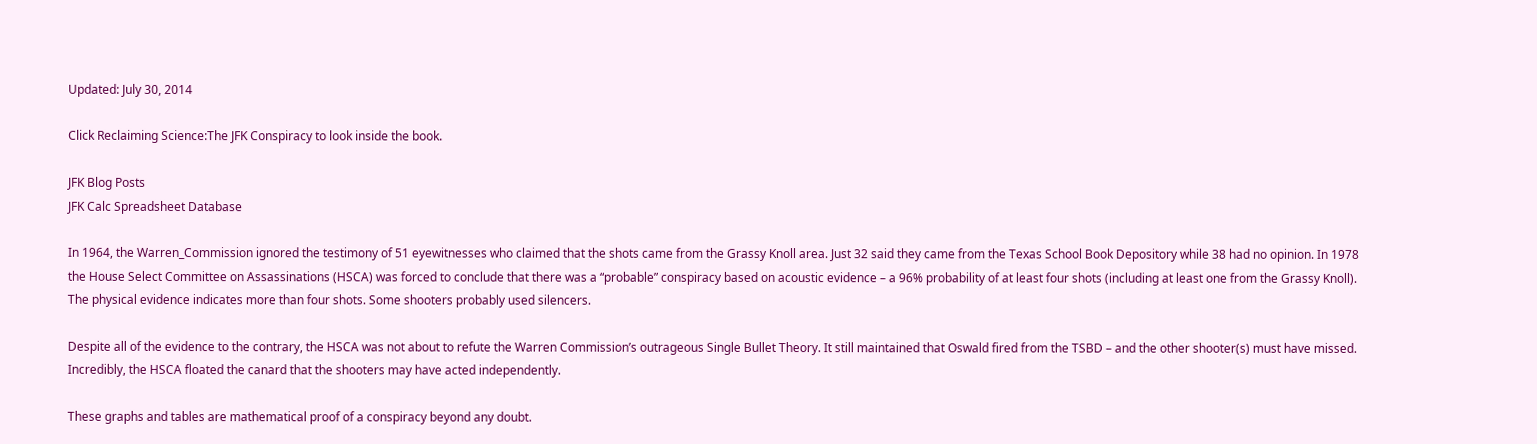Updated: July 30, 2014

Click Reclaiming Science:The JFK Conspiracy to look inside the book.

JFK Blog Posts
JFK Calc Spreadsheet Database

In 1964, the Warren_Commission ignored the testimony of 51 eyewitnesses who claimed that the shots came from the Grassy Knoll area. Just 32 said they came from the Texas School Book Depository while 38 had no opinion. In 1978 the House Select Committee on Assassinations (HSCA) was forced to conclude that there was a “probable” conspiracy based on acoustic evidence – a 96% probability of at least four shots (including at least one from the Grassy Knoll). The physical evidence indicates more than four shots. Some shooters probably used silencers.

Despite all of the evidence to the contrary, the HSCA was not about to refute the Warren Commission’s outrageous Single Bullet Theory. It still maintained that Oswald fired from the TSBD – and the other shooter(s) must have missed. Incredibly, the HSCA floated the canard that the shooters may have acted independently.

These graphs and tables are mathematical proof of a conspiracy beyond any doubt.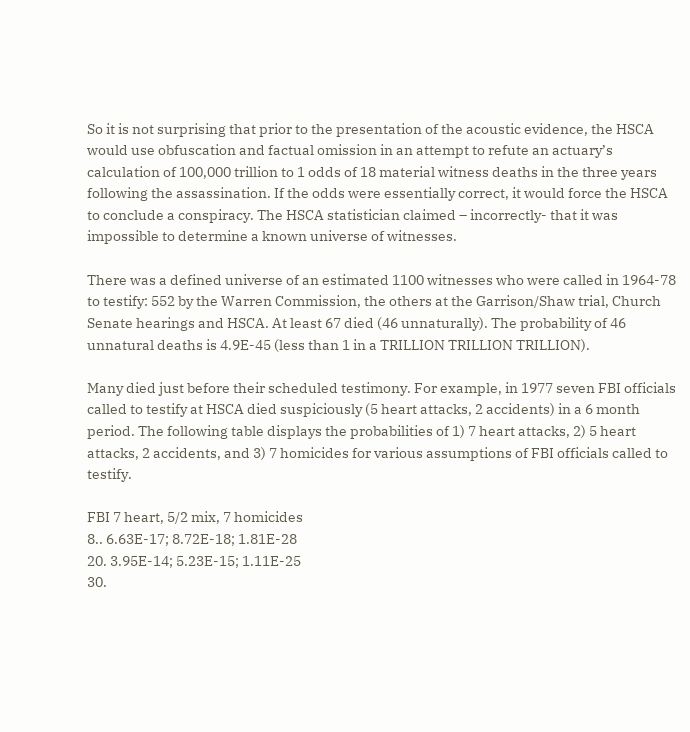So it is not surprising that prior to the presentation of the acoustic evidence, the HSCA would use obfuscation and factual omission in an attempt to refute an actuary’s calculation of 100,000 trillion to 1 odds of 18 material witness deaths in the three years following the assassination. If the odds were essentially correct, it would force the HSCA to conclude a conspiracy. The HSCA statistician claimed – incorrectly- that it was impossible to determine a known universe of witnesses.

There was a defined universe of an estimated 1100 witnesses who were called in 1964-78 to testify: 552 by the Warren Commission, the others at the Garrison/Shaw trial, Church Senate hearings and HSCA. At least 67 died (46 unnaturally). The probability of 46 unnatural deaths is 4.9E-45 (less than 1 in a TRILLION TRILLION TRILLION).

Many died just before their scheduled testimony. For example, in 1977 seven FBI officials called to testify at HSCA died suspiciously (5 heart attacks, 2 accidents) in a 6 month period. The following table displays the probabilities of 1) 7 heart attacks, 2) 5 heart attacks, 2 accidents, and 3) 7 homicides for various assumptions of FBI officials called to testify.

FBI 7 heart, 5/2 mix, 7 homicides
8.. 6.63E-17; 8.72E-18; 1.81E-28
20. 3.95E-14; 5.23E-15; 1.11E-25
30.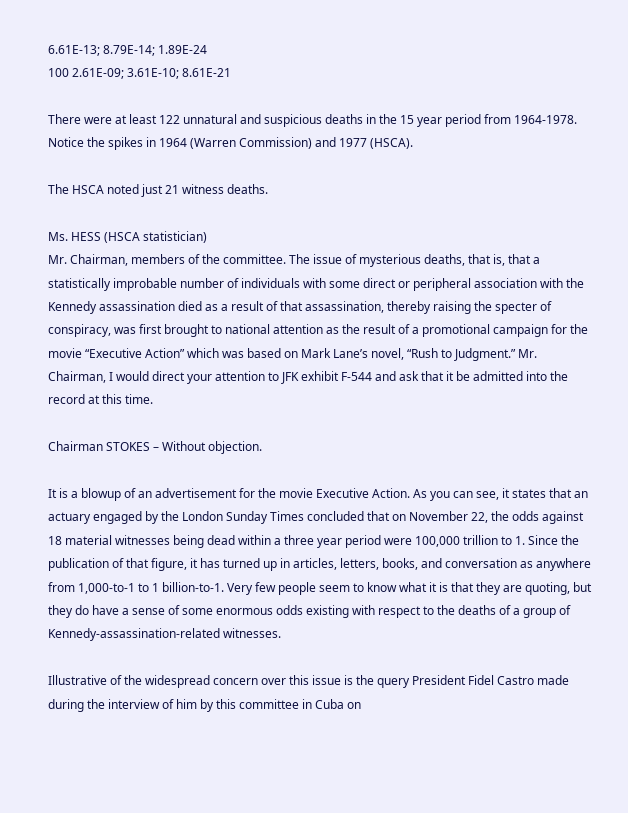6.61E-13; 8.79E-14; 1.89E-24
100 2.61E-09; 3.61E-10; 8.61E-21

There were at least 122 unnatural and suspicious deaths in the 15 year period from 1964-1978. Notice the spikes in 1964 (Warren Commission) and 1977 (HSCA).

The HSCA noted just 21 witness deaths.

Ms. HESS (HSCA statistician)
Mr. Chairman, members of the committee. The issue of mysterious deaths, that is, that a statistically improbable number of individuals with some direct or peripheral association with the Kennedy assassination died as a result of that assassination, thereby raising the specter of conspiracy, was first brought to national attention as the result of a promotional campaign for the movie “Executive Action” which was based on Mark Lane’s novel, “Rush to Judgment.” Mr. Chairman, I would direct your attention to JFK exhibit F-544 and ask that it be admitted into the record at this time.

Chairman STOKES – Without objection.

It is a blowup of an advertisement for the movie Executive Action. As you can see, it states that an actuary engaged by the London Sunday Times concluded that on November 22, the odds against 18 material witnesses being dead within a three year period were 100,000 trillion to 1. Since the publication of that figure, it has turned up in articles, letters, books, and conversation as anywhere from 1,000-to-1 to 1 billion-to-1. Very few people seem to know what it is that they are quoting, but they do have a sense of some enormous odds existing with respect to the deaths of a group of Kennedy-assassination-related witnesses.

Illustrative of the widespread concern over this issue is the query President Fidel Castro made during the interview of him by this committee in Cuba on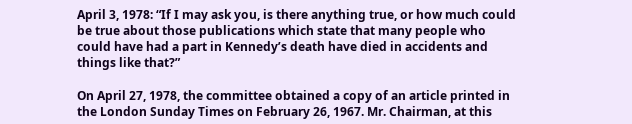April 3, 1978: “If I may ask you, is there anything true, or how much could be true about those publications which state that many people who could have had a part in Kennedy’s death have died in accidents and things like that?”

On April 27, 1978, the committee obtained a copy of an article printed in the London Sunday Times on February 26, 1967. Mr. Chairman, at this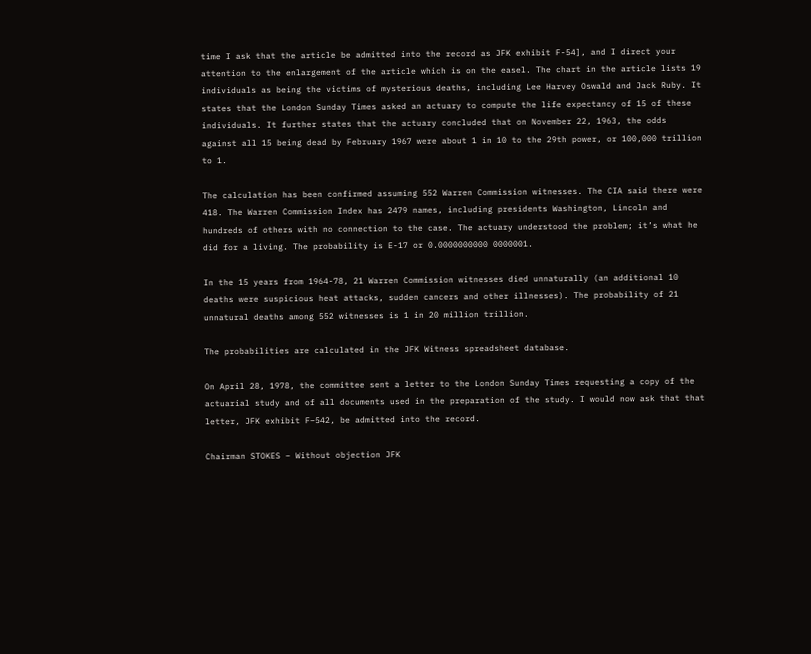time I ask that the article be admitted into the record as JFK exhibit F-54], and I direct your attention to the enlargement of the article which is on the easel. The chart in the article lists 19 individuals as being the victims of mysterious deaths, including Lee Harvey Oswald and Jack Ruby. It states that the London Sunday Times asked an actuary to compute the life expectancy of 15 of these individuals. It further states that the actuary concluded that on November 22, 1963, the odds against all 15 being dead by February 1967 were about 1 in 10 to the 29th power, or 100,000 trillion to 1.

The calculation has been confirmed assuming 552 Warren Commission witnesses. The CIA said there were 418. The Warren Commission Index has 2479 names, including presidents Washington, Lincoln and hundreds of others with no connection to the case. The actuary understood the problem; it’s what he did for a living. The probability is E-17 or 0.0000000000 0000001.

In the 15 years from 1964-78, 21 Warren Commission witnesses died unnaturally (an additional 10 deaths were suspicious heat attacks, sudden cancers and other illnesses). The probability of 21 unnatural deaths among 552 witnesses is 1 in 20 million trillion.

The probabilities are calculated in the JFK Witness spreadsheet database.

On April 28, 1978, the committee sent a letter to the London Sunday Times requesting a copy of the actuarial study and of all documents used in the preparation of the study. I would now ask that that letter, JFK exhibit F–542, be admitted into the record.

Chairman STOKES – Without objection JFK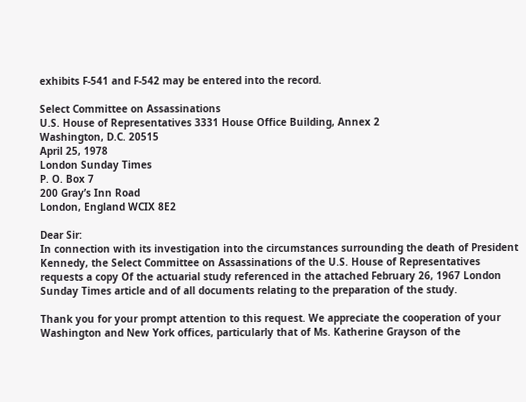exhibits F-541 and F-542 may be entered into the record.

Select Committee on Assassinations
U.S. House of Representatives 3331 House Office Building, Annex 2
Washington, D.C. 20515
April 25, 1978
London Sunday Times
P. O. Box 7
200 Gray’s Inn Road
London, England WCIX 8E2

Dear Sir:
In connection with its investigation into the circumstances surrounding the death of President Kennedy, the Select Committee on Assassinations of the U.S. House of Representatives requests a copy Of the actuarial study referenced in the attached February 26, 1967 London Sunday Times article and of all documents relating to the preparation of the study.

Thank you for your prompt attention to this request. We appreciate the cooperation of your Washington and New York offices, particularly that of Ms. Katherine Grayson of the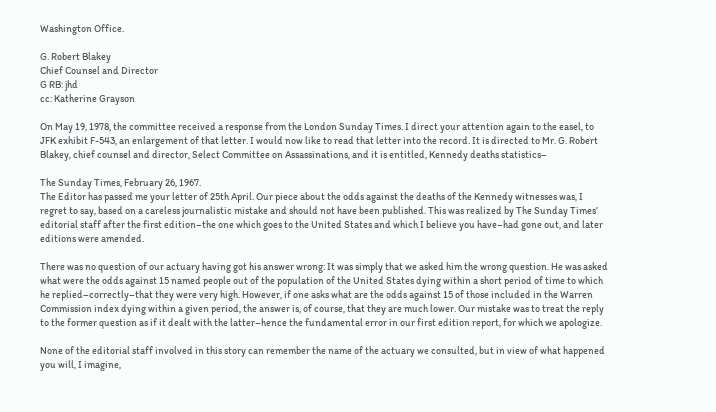Washington Office.

G. Robert Blakey
Chief Counsel and Director
G RB: jhd
cc: Katherine Grayson

On May 19, 1978, the committee received a response from the London Sunday Times. I direct your attention again to the easel, to JFK exhibit F-543, an enlargement of that letter. I would now like to read that letter into the record. It is directed to Mr. G. Robert Blakey, chief counsel and director, Select Committee on Assassinations, and it is entitled, Kennedy deaths statistics–

The Sunday Times, February 26, 1967.
The Editor has passed me your letter of 25th April. Our piece about the odds against the deaths of the Kennedy witnesses was, I regret to say, based on a careless journalistic mistake and should not have been published. This was realized by The Sunday Times’ editorial staff after the first edition–the one which goes to the United States and which I believe you have–had gone out, and later editions were amended.

There was no question of our actuary having got his answer wrong: It was simply that we asked him the wrong question. He was asked what were the odds against 15 named people out of the population of the United States dying within a short period of time to which he replied–correctly–that they were very high. However, if one asks what are the odds against 15 of those included in the Warren Commission index dying within a given period, the answer is, of course, that they are much lower. Our mistake was to treat the reply to the former question as if it dealt with the latter–hence the fundamental error in our first edition report, for which we apologize.

None of the editorial staff involved in this story can remember the name of the actuary we consulted, but in view of what happened you will, I imagine,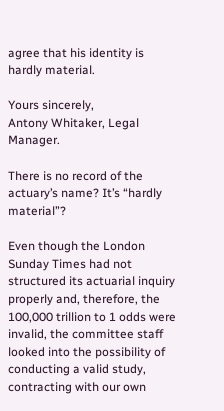agree that his identity is hardly material.

Yours sincerely,
Antony Whitaker, Legal Manager.

There is no record of the actuary’s name? It’s “hardly material”?

Even though the London Sunday Times had not structured its actuarial inquiry properly and, therefore, the 100,000 trillion to 1 odds were invalid, the committee staff looked into the possibility of conducting a valid study, contracting with our own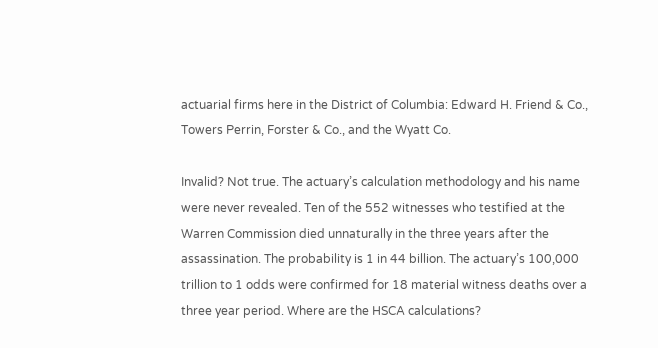actuarial firms here in the District of Columbia: Edward H. Friend & Co., Towers Perrin, Forster & Co., and the Wyatt Co.

Invalid? Not true. The actuary’s calculation methodology and his name were never revealed. Ten of the 552 witnesses who testified at the Warren Commission died unnaturally in the three years after the assassination. The probability is 1 in 44 billion. The actuary’s 100,000 trillion to 1 odds were confirmed for 18 material witness deaths over a three year period. Where are the HSCA calculations?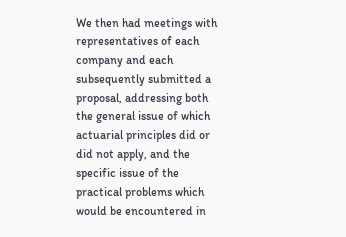We then had meetings with representatives of each company and each subsequently submitted a proposal, addressing both the general issue of which actuarial principles did or did not apply, and the specific issue of the practical problems which would be encountered in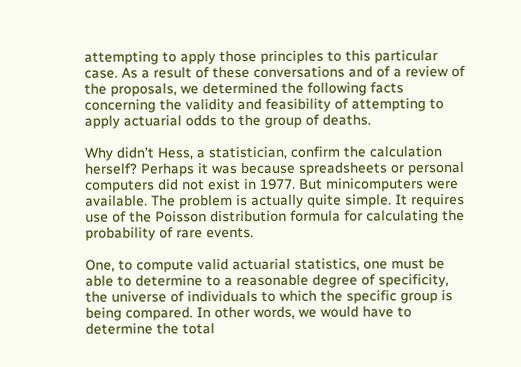attempting to apply those principles to this particular case. As a result of these conversations and of a review of the proposals, we determined the following facts concerning the validity and feasibility of attempting to apply actuarial odds to the group of deaths.

Why didn’t Hess, a statistician, confirm the calculation herself? Perhaps it was because spreadsheets or personal computers did not exist in 1977. But minicomputers were available. The problem is actually quite simple. It requires use of the Poisson distribution formula for calculating the probability of rare events.

One, to compute valid actuarial statistics, one must be able to determine to a reasonable degree of specificity, the universe of individuals to which the specific group is being compared. In other words, we would have to determine the total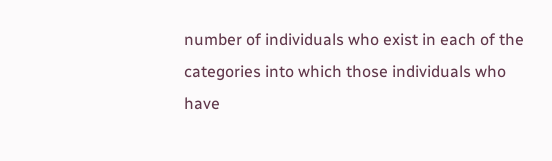number of individuals who exist in each of the categories into which those individuals who have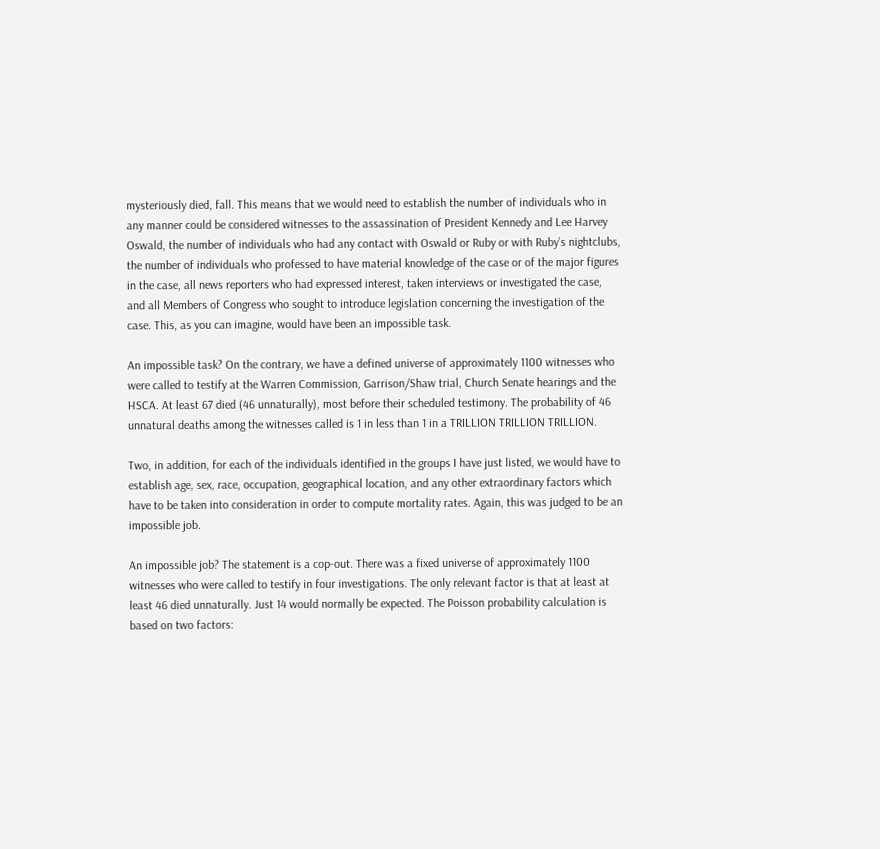mysteriously died, fall. This means that we would need to establish the number of individuals who in any manner could be considered witnesses to the assassination of President Kennedy and Lee Harvey Oswald, the number of individuals who had any contact with Oswald or Ruby or with Ruby’s nightclubs, the number of individuals who professed to have material knowledge of the case or of the major figures in the case, all news reporters who had expressed interest, taken interviews or investigated the case, and all Members of Congress who sought to introduce legislation concerning the investigation of the case. This, as you can imagine, would have been an impossible task.

An impossible task? On the contrary, we have a defined universe of approximately 1100 witnesses who were called to testify at the Warren Commission, Garrison/Shaw trial, Church Senate hearings and the HSCA. At least 67 died (46 unnaturally), most before their scheduled testimony. The probability of 46 unnatural deaths among the witnesses called is 1 in less than 1 in a TRILLION TRILLION TRILLION.

Two, in addition, for each of the individuals identified in the groups I have just listed, we would have to establish age, sex, race, occupation, geographical location, and any other extraordinary factors which have to be taken into consideration in order to compute mortality rates. Again, this was judged to be an impossible job.

An impossible job? The statement is a cop-out. There was a fixed universe of approximately 1100 witnesses who were called to testify in four investigations. The only relevant factor is that at least at least 46 died unnaturally. Just 14 would normally be expected. The Poisson probability calculation is based on two factors: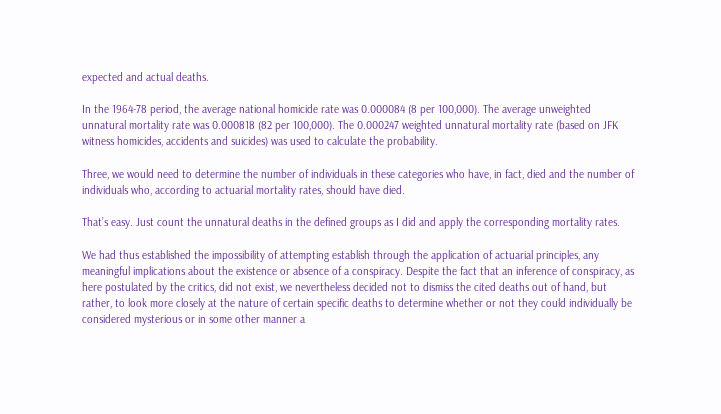expected and actual deaths.

In the 1964-78 period, the average national homicide rate was 0.000084 (8 per 100,000). The average unweighted unnatural mortality rate was 0.000818 (82 per 100,000). The 0.000247 weighted unnatural mortality rate (based on JFK witness homicides, accidents and suicides) was used to calculate the probability.

Three, we would need to determine the number of individuals in these categories who have, in fact, died and the number of individuals who, according to actuarial mortality rates, should have died.

That’s easy. Just count the unnatural deaths in the defined groups as I did and apply the corresponding mortality rates.

We had thus established the impossibility of attempting establish through the application of actuarial principles, any meaningful implications about the existence or absence of a conspiracy. Despite the fact that an inference of conspiracy, as here postulated by the critics, did not exist, we nevertheless decided not to dismiss the cited deaths out of hand, but rather, to look more closely at the nature of certain specific deaths to determine whether or not they could individually be considered mysterious or in some other manner a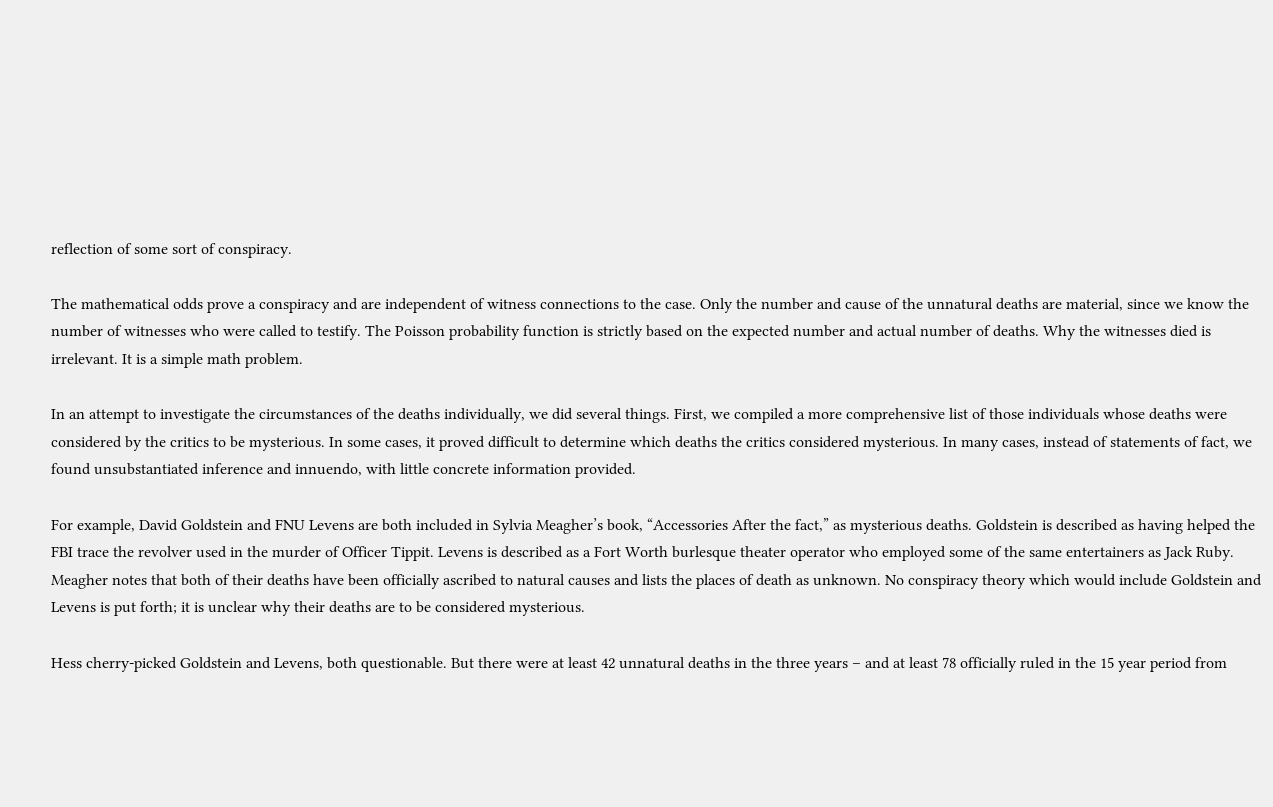reflection of some sort of conspiracy.

The mathematical odds prove a conspiracy and are independent of witness connections to the case. Only the number and cause of the unnatural deaths are material, since we know the number of witnesses who were called to testify. The Poisson probability function is strictly based on the expected number and actual number of deaths. Why the witnesses died is irrelevant. It is a simple math problem.

In an attempt to investigate the circumstances of the deaths individually, we did several things. First, we compiled a more comprehensive list of those individuals whose deaths were considered by the critics to be mysterious. In some cases, it proved difficult to determine which deaths the critics considered mysterious. In many cases, instead of statements of fact, we found unsubstantiated inference and innuendo, with little concrete information provided.

For example, David Goldstein and FNU Levens are both included in Sylvia Meagher’s book, “Accessories After the fact,” as mysterious deaths. Goldstein is described as having helped the FBI trace the revolver used in the murder of Officer Tippit. Levens is described as a Fort Worth burlesque theater operator who employed some of the same entertainers as Jack Ruby. Meagher notes that both of their deaths have been officially ascribed to natural causes and lists the places of death as unknown. No conspiracy theory which would include Goldstein and Levens is put forth; it is unclear why their deaths are to be considered mysterious.

Hess cherry-picked Goldstein and Levens, both questionable. But there were at least 42 unnatural deaths in the three years – and at least 78 officially ruled in the 15 year period from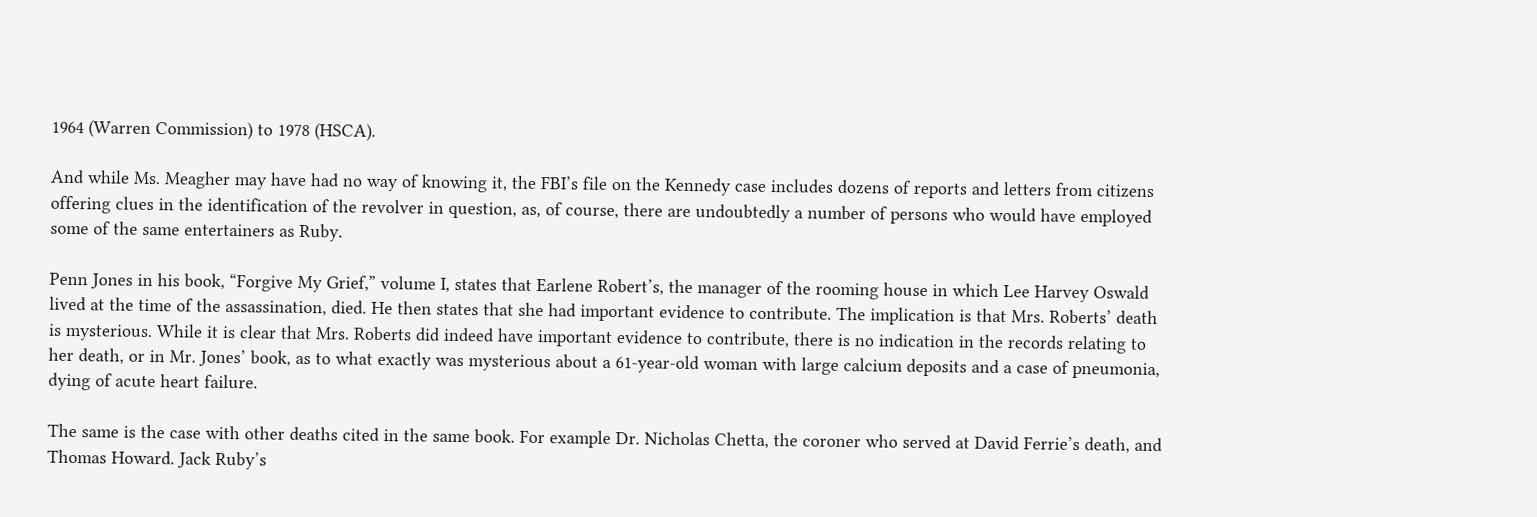1964 (Warren Commission) to 1978 (HSCA).

And while Ms. Meagher may have had no way of knowing it, the FBI’s file on the Kennedy case includes dozens of reports and letters from citizens offering clues in the identification of the revolver in question, as, of course, there are undoubtedly a number of persons who would have employed some of the same entertainers as Ruby.

Penn Jones in his book, “Forgive My Grief,” volume I, states that Earlene Robert’s, the manager of the rooming house in which Lee Harvey Oswald lived at the time of the assassination, died. He then states that she had important evidence to contribute. The implication is that Mrs. Roberts’ death is mysterious. While it is clear that Mrs. Roberts did indeed have important evidence to contribute, there is no indication in the records relating to her death, or in Mr. Jones’ book, as to what exactly was mysterious about a 61-year-old woman with large calcium deposits and a case of pneumonia, dying of acute heart failure.

The same is the case with other deaths cited in the same book. For example Dr. Nicholas Chetta, the coroner who served at David Ferrie’s death, and Thomas Howard. Jack Ruby’s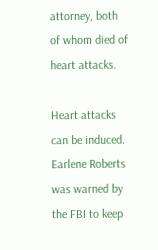attorney, both of whom died of heart attacks.

Heart attacks can be induced. Earlene Roberts was warned by the FBI to keep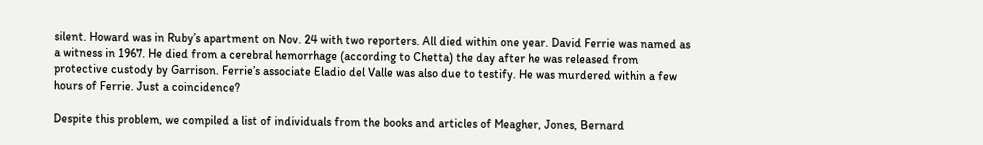silent. Howard was in Ruby’s apartment on Nov. 24 with two reporters. All died within one year. David Ferrie was named as a witness in 1967. He died from a cerebral hemorrhage (according to Chetta) the day after he was released from protective custody by Garrison. Ferrie’s associate Eladio del Valle was also due to testify. He was murdered within a few hours of Ferrie. Just a coincidence?

Despite this problem, we compiled a list of individuals from the books and articles of Meagher, Jones, Bernard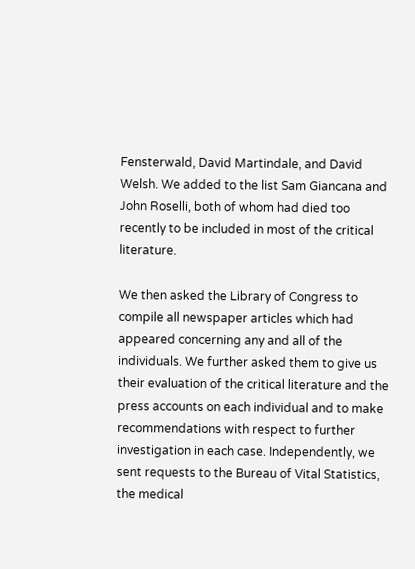Fensterwald, David Martindale, and David Welsh. We added to the list Sam Giancana and John Roselli, both of whom had died too recently to be included in most of the critical literature.

We then asked the Library of Congress to compile all newspaper articles which had appeared concerning any and all of the individuals. We further asked them to give us their evaluation of the critical literature and the press accounts on each individual and to make recommendations with respect to further investigation in each case. Independently, we sent requests to the Bureau of Vital Statistics, the medical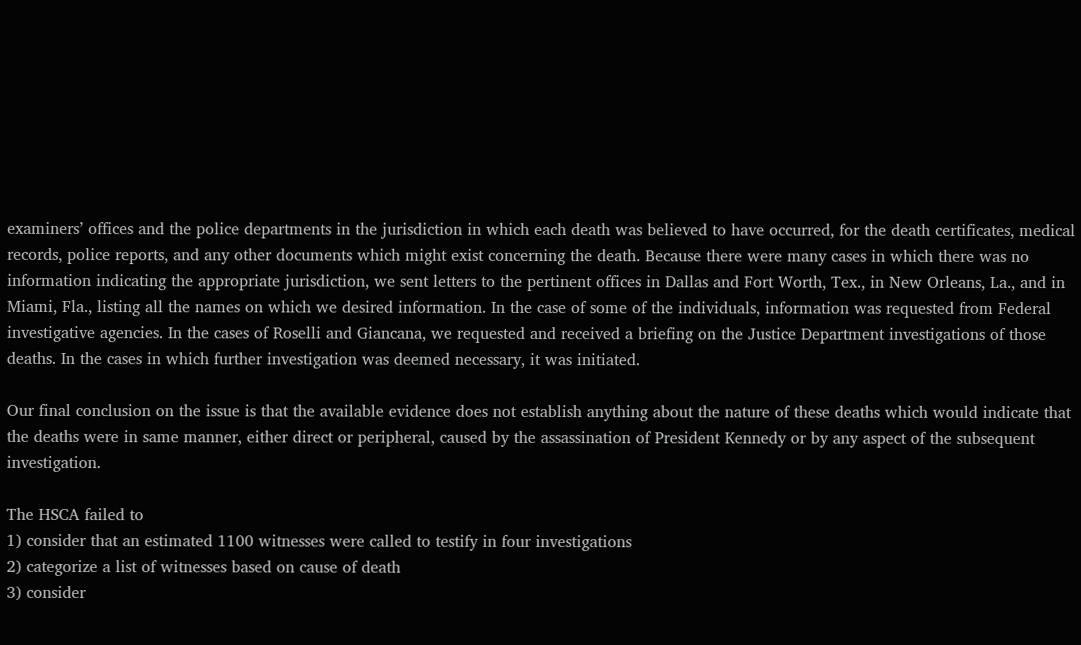examiners’ offices and the police departments in the jurisdiction in which each death was believed to have occurred, for the death certificates, medical records, police reports, and any other documents which might exist concerning the death. Because there were many cases in which there was no information indicating the appropriate jurisdiction, we sent letters to the pertinent offices in Dallas and Fort Worth, Tex., in New Orleans, La., and in Miami, Fla., listing all the names on which we desired information. In the case of some of the individuals, information was requested from Federal investigative agencies. In the cases of Roselli and Giancana, we requested and received a briefing on the Justice Department investigations of those deaths. In the cases in which further investigation was deemed necessary, it was initiated.

Our final conclusion on the issue is that the available evidence does not establish anything about the nature of these deaths which would indicate that the deaths were in same manner, either direct or peripheral, caused by the assassination of President Kennedy or by any aspect of the subsequent investigation.

The HSCA failed to
1) consider that an estimated 1100 witnesses were called to testify in four investigations
2) categorize a list of witnesses based on cause of death
3) consider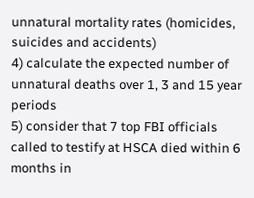unnatural mortality rates (homicides, suicides and accidents)
4) calculate the expected number of unnatural deaths over 1, 3 and 15 year periods
5) consider that 7 top FBI officials called to testify at HSCA died within 6 months in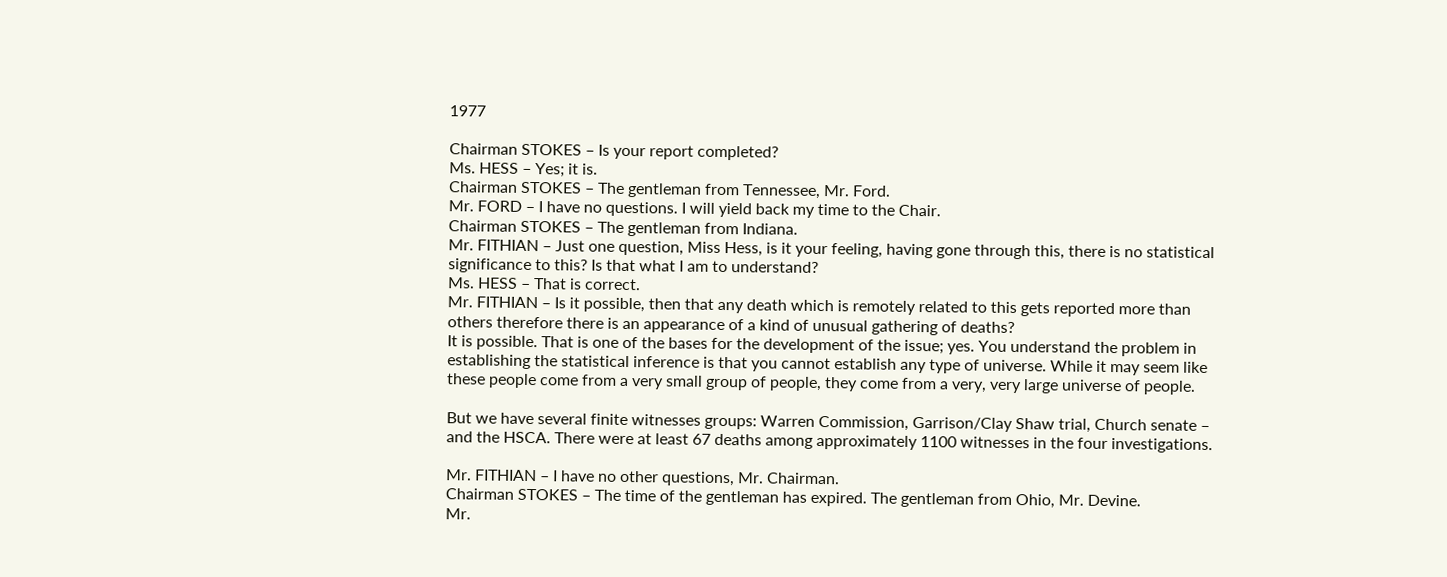1977

Chairman STOKES – Is your report completed?
Ms. HESS – Yes; it is.
Chairman STOKES – The gentleman from Tennessee, Mr. Ford.
Mr. FORD – I have no questions. I will yield back my time to the Chair.
Chairman STOKES – The gentleman from Indiana.
Mr. FITHIAN – Just one question, Miss Hess, is it your feeling, having gone through this, there is no statistical significance to this? Is that what I am to understand?
Ms. HESS – That is correct.
Mr. FITHIAN – Is it possible, then that any death which is remotely related to this gets reported more than others therefore there is an appearance of a kind of unusual gathering of deaths?
It is possible. That is one of the bases for the development of the issue; yes. You understand the problem in establishing the statistical inference is that you cannot establish any type of universe. While it may seem like these people come from a very small group of people, they come from a very, very large universe of people.

But we have several finite witnesses groups: Warren Commission, Garrison/Clay Shaw trial, Church senate – and the HSCA. There were at least 67 deaths among approximately 1100 witnesses in the four investigations.

Mr. FITHIAN – I have no other questions, Mr. Chairman.
Chairman STOKES – The time of the gentleman has expired. The gentleman from Ohio, Mr. Devine.
Mr.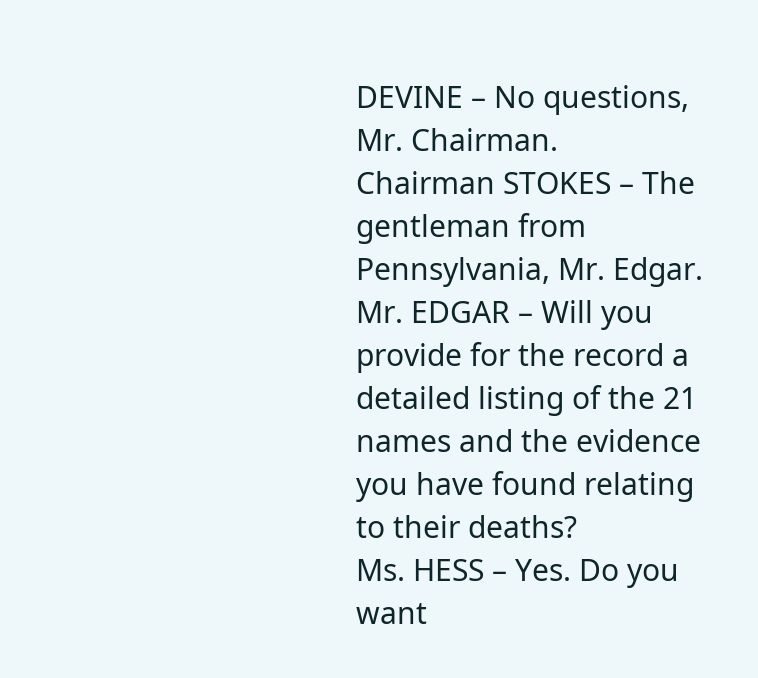DEVINE – No questions, Mr. Chairman.
Chairman STOKES – The gentleman from Pennsylvania, Mr. Edgar.
Mr. EDGAR – Will you provide for the record a detailed listing of the 21 names and the evidence you have found relating to their deaths?
Ms. HESS – Yes. Do you want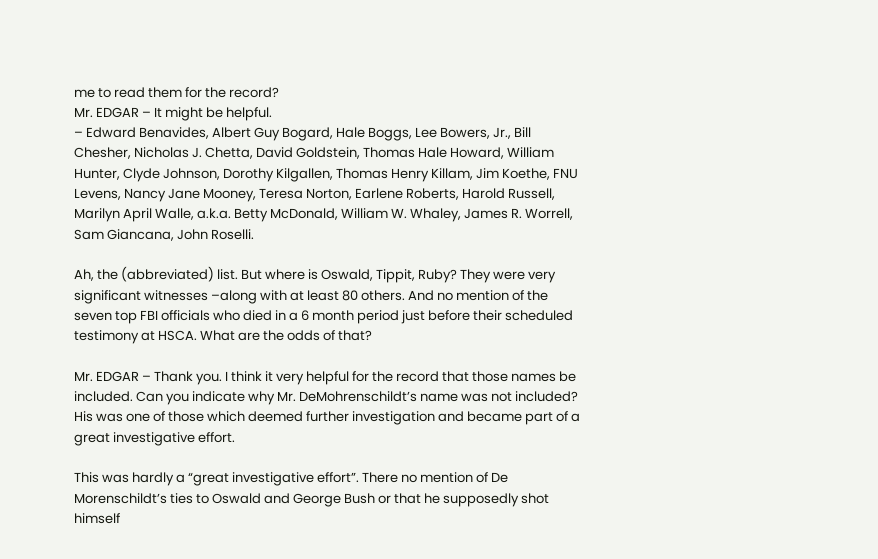me to read them for the record?
Mr. EDGAR – It might be helpful.
– Edward Benavides, Albert Guy Bogard, Hale Boggs, Lee Bowers, Jr., Bill Chesher, Nicholas J. Chetta, David Goldstein, Thomas Hale Howard, William Hunter, Clyde Johnson, Dorothy Kilgallen, Thomas Henry Killam, Jim Koethe, FNU Levens, Nancy Jane Mooney, Teresa Norton, Earlene Roberts, Harold Russell, Marilyn April Walle, a.k.a. Betty McDonald, William W. Whaley, James R. Worrell, Sam Giancana, John Roselli.

Ah, the (abbreviated) list. But where is Oswald, Tippit, Ruby? They were very significant witnesses –along with at least 80 others. And no mention of the seven top FBI officials who died in a 6 month period just before their scheduled testimony at HSCA. What are the odds of that?

Mr. EDGAR – Thank you. I think it very helpful for the record that those names be included. Can you indicate why Mr. DeMohrenschildt’s name was not included?
His was one of those which deemed further investigation and became part of a great investigative effort.

This was hardly a “great investigative effort”. There no mention of De Morenschildt’s ties to Oswald and George Bush or that he supposedly shot himself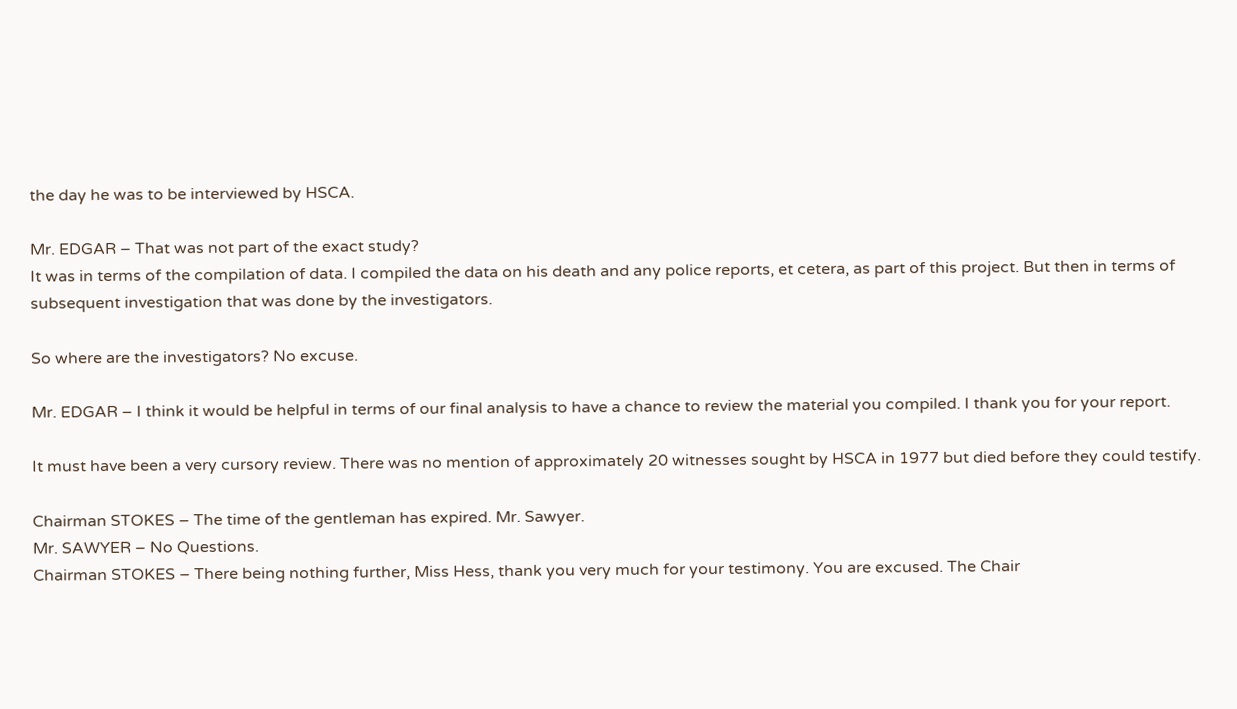the day he was to be interviewed by HSCA.

Mr. EDGAR – That was not part of the exact study?
It was in terms of the compilation of data. I compiled the data on his death and any police reports, et cetera, as part of this project. But then in terms of subsequent investigation that was done by the investigators.

So where are the investigators? No excuse.

Mr. EDGAR – I think it would be helpful in terms of our final analysis to have a chance to review the material you compiled. I thank you for your report.

It must have been a very cursory review. There was no mention of approximately 20 witnesses sought by HSCA in 1977 but died before they could testify.

Chairman STOKES – The time of the gentleman has expired. Mr. Sawyer.
Mr. SAWYER – No Questions.
Chairman STOKES – There being nothing further, Miss Hess, thank you very much for your testimony. You are excused. The Chair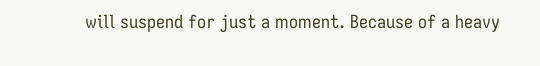will suspend for just a moment. Because of a heavy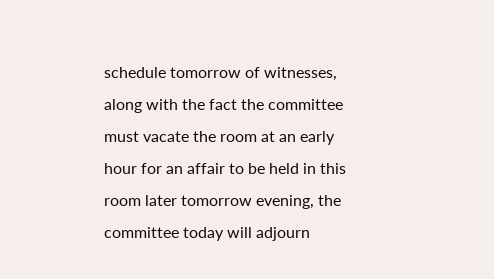schedule tomorrow of witnesses, along with the fact the committee must vacate the room at an early hour for an affair to be held in this room later tomorrow evening, the committee today will adjourn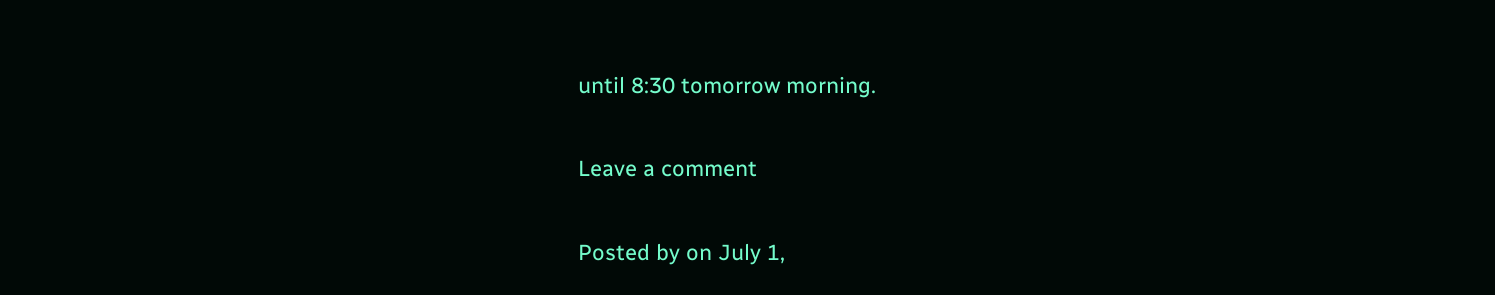until 8:30 tomorrow morning.

Leave a comment

Posted by on July 1,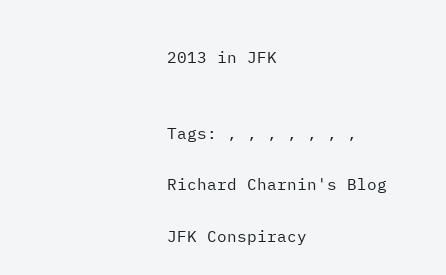2013 in JFK


Tags: , , , , , , ,

Richard Charnin's Blog

JFK Conspiracy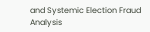and Systemic Election Fraud Analysis